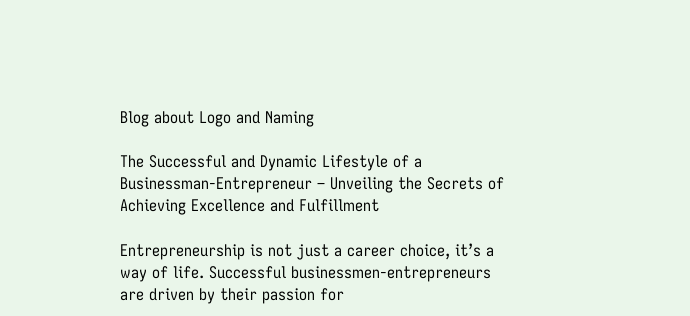Blog about Logo and Naming

The Successful and Dynamic Lifestyle of a Businessman-Entrepreneur – Unveiling the Secrets of Achieving Excellence and Fulfillment

Entrepreneurship is not just a career choice, it’s a way of life. Successful businessmen-entrepreneurs are driven by their passion for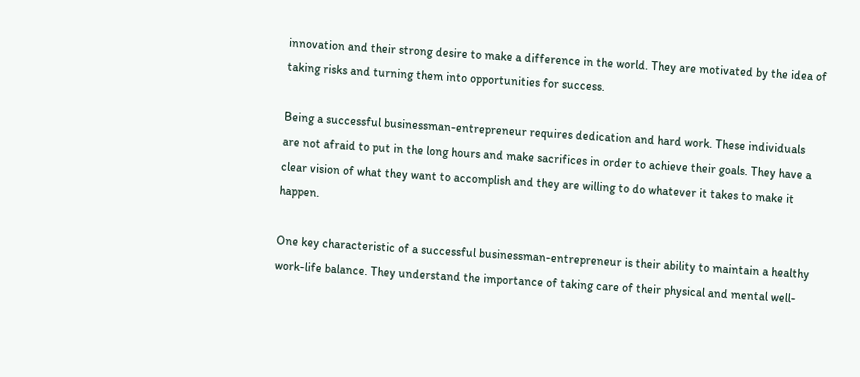innovation and their strong desire to make a difference in the world. They are motivated by the idea of taking risks and turning them into opportunities for success.

Being a successful businessman-entrepreneur requires dedication and hard work. These individuals are not afraid to put in the long hours and make sacrifices in order to achieve their goals. They have a clear vision of what they want to accomplish and they are willing to do whatever it takes to make it happen.

One key characteristic of a successful businessman-entrepreneur is their ability to maintain a healthy work-life balance. They understand the importance of taking care of their physical and mental well-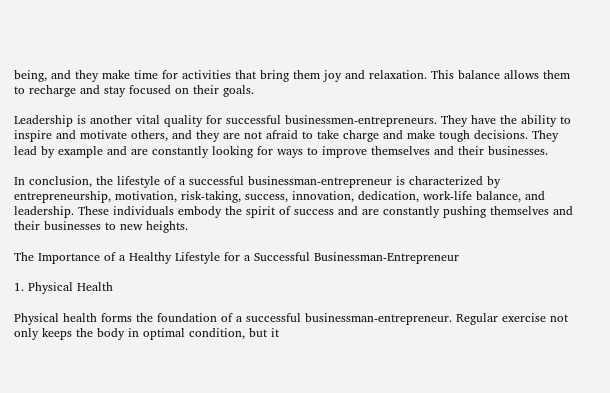being, and they make time for activities that bring them joy and relaxation. This balance allows them to recharge and stay focused on their goals.

Leadership is another vital quality for successful businessmen-entrepreneurs. They have the ability to inspire and motivate others, and they are not afraid to take charge and make tough decisions. They lead by example and are constantly looking for ways to improve themselves and their businesses.

In conclusion, the lifestyle of a successful businessman-entrepreneur is characterized by entrepreneurship, motivation, risk-taking, success, innovation, dedication, work-life balance, and leadership. These individuals embody the spirit of success and are constantly pushing themselves and their businesses to new heights.

The Importance of a Healthy Lifestyle for a Successful Businessman-Entrepreneur

1. Physical Health

Physical health forms the foundation of a successful businessman-entrepreneur. Regular exercise not only keeps the body in optimal condition, but it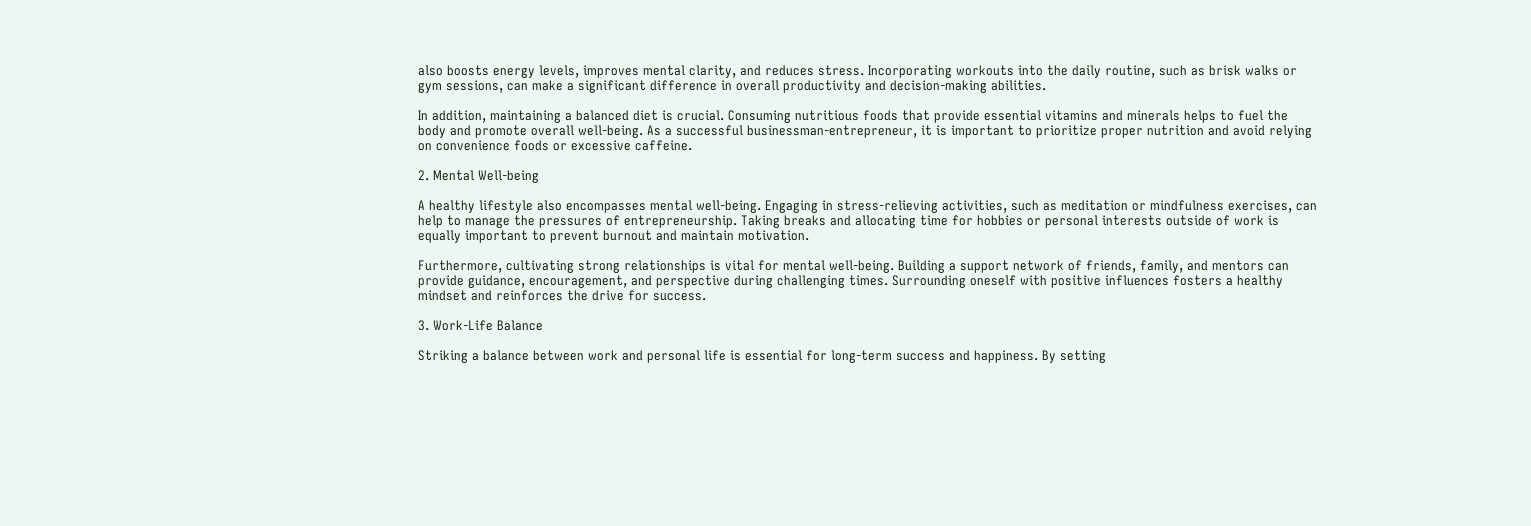also boosts energy levels, improves mental clarity, and reduces stress. Incorporating workouts into the daily routine, such as brisk walks or gym sessions, can make a significant difference in overall productivity and decision-making abilities.

In addition, maintaining a balanced diet is crucial. Consuming nutritious foods that provide essential vitamins and minerals helps to fuel the body and promote overall well-being. As a successful businessman-entrepreneur, it is important to prioritize proper nutrition and avoid relying on convenience foods or excessive caffeine.

2. Mental Well-being

A healthy lifestyle also encompasses mental well-being. Engaging in stress-relieving activities, such as meditation or mindfulness exercises, can help to manage the pressures of entrepreneurship. Taking breaks and allocating time for hobbies or personal interests outside of work is equally important to prevent burnout and maintain motivation.

Furthermore, cultivating strong relationships is vital for mental well-being. Building a support network of friends, family, and mentors can provide guidance, encouragement, and perspective during challenging times. Surrounding oneself with positive influences fosters a healthy mindset and reinforces the drive for success.

3. Work-Life Balance

Striking a balance between work and personal life is essential for long-term success and happiness. By setting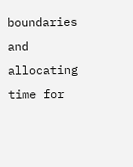boundaries and allocating time for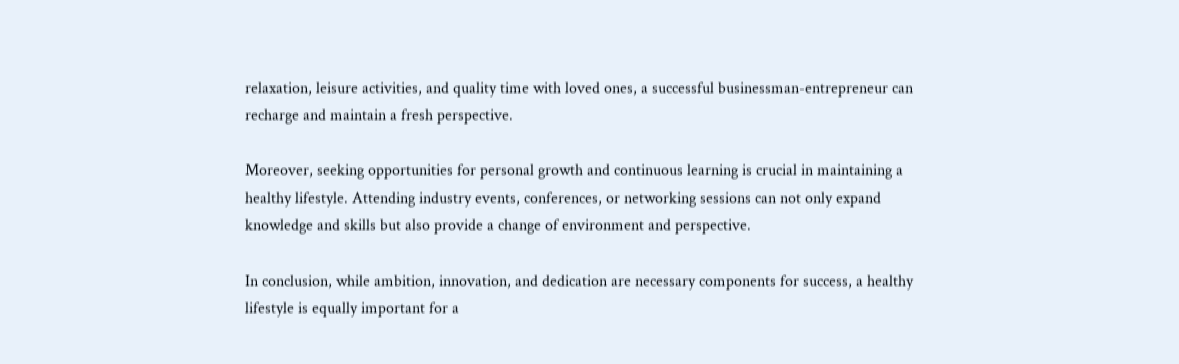relaxation, leisure activities, and quality time with loved ones, a successful businessman-entrepreneur can recharge and maintain a fresh perspective.

Moreover, seeking opportunities for personal growth and continuous learning is crucial in maintaining a healthy lifestyle. Attending industry events, conferences, or networking sessions can not only expand knowledge and skills but also provide a change of environment and perspective.

In conclusion, while ambition, innovation, and dedication are necessary components for success, a healthy lifestyle is equally important for a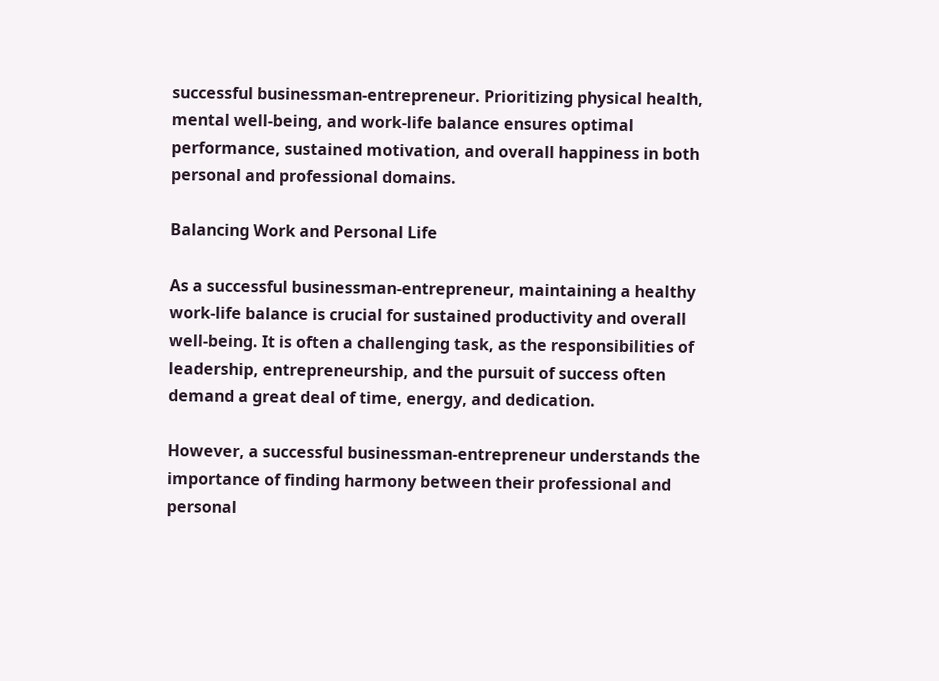successful businessman-entrepreneur. Prioritizing physical health, mental well-being, and work-life balance ensures optimal performance, sustained motivation, and overall happiness in both personal and professional domains.

Balancing Work and Personal Life

As a successful businessman-entrepreneur, maintaining a healthy work-life balance is crucial for sustained productivity and overall well-being. It is often a challenging task, as the responsibilities of leadership, entrepreneurship, and the pursuit of success often demand a great deal of time, energy, and dedication.

However, a successful businessman-entrepreneur understands the importance of finding harmony between their professional and personal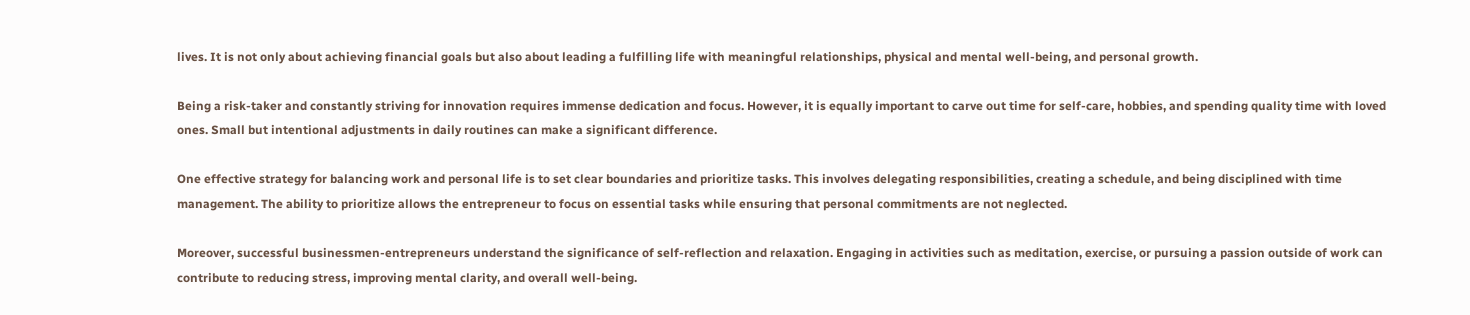lives. It is not only about achieving financial goals but also about leading a fulfilling life with meaningful relationships, physical and mental well-being, and personal growth.

Being a risk-taker and constantly striving for innovation requires immense dedication and focus. However, it is equally important to carve out time for self-care, hobbies, and spending quality time with loved ones. Small but intentional adjustments in daily routines can make a significant difference.

One effective strategy for balancing work and personal life is to set clear boundaries and prioritize tasks. This involves delegating responsibilities, creating a schedule, and being disciplined with time management. The ability to prioritize allows the entrepreneur to focus on essential tasks while ensuring that personal commitments are not neglected.

Moreover, successful businessmen-entrepreneurs understand the significance of self-reflection and relaxation. Engaging in activities such as meditation, exercise, or pursuing a passion outside of work can contribute to reducing stress, improving mental clarity, and overall well-being.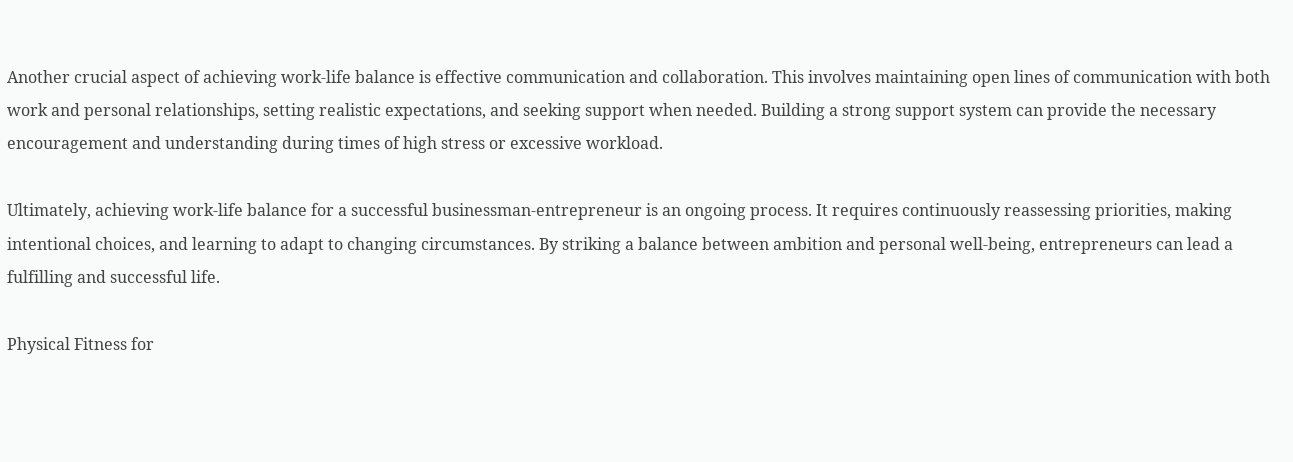Another crucial aspect of achieving work-life balance is effective communication and collaboration. This involves maintaining open lines of communication with both work and personal relationships, setting realistic expectations, and seeking support when needed. Building a strong support system can provide the necessary encouragement and understanding during times of high stress or excessive workload.

Ultimately, achieving work-life balance for a successful businessman-entrepreneur is an ongoing process. It requires continuously reassessing priorities, making intentional choices, and learning to adapt to changing circumstances. By striking a balance between ambition and personal well-being, entrepreneurs can lead a fulfilling and successful life.

Physical Fitness for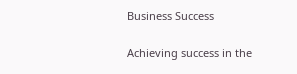Business Success

Achieving success in the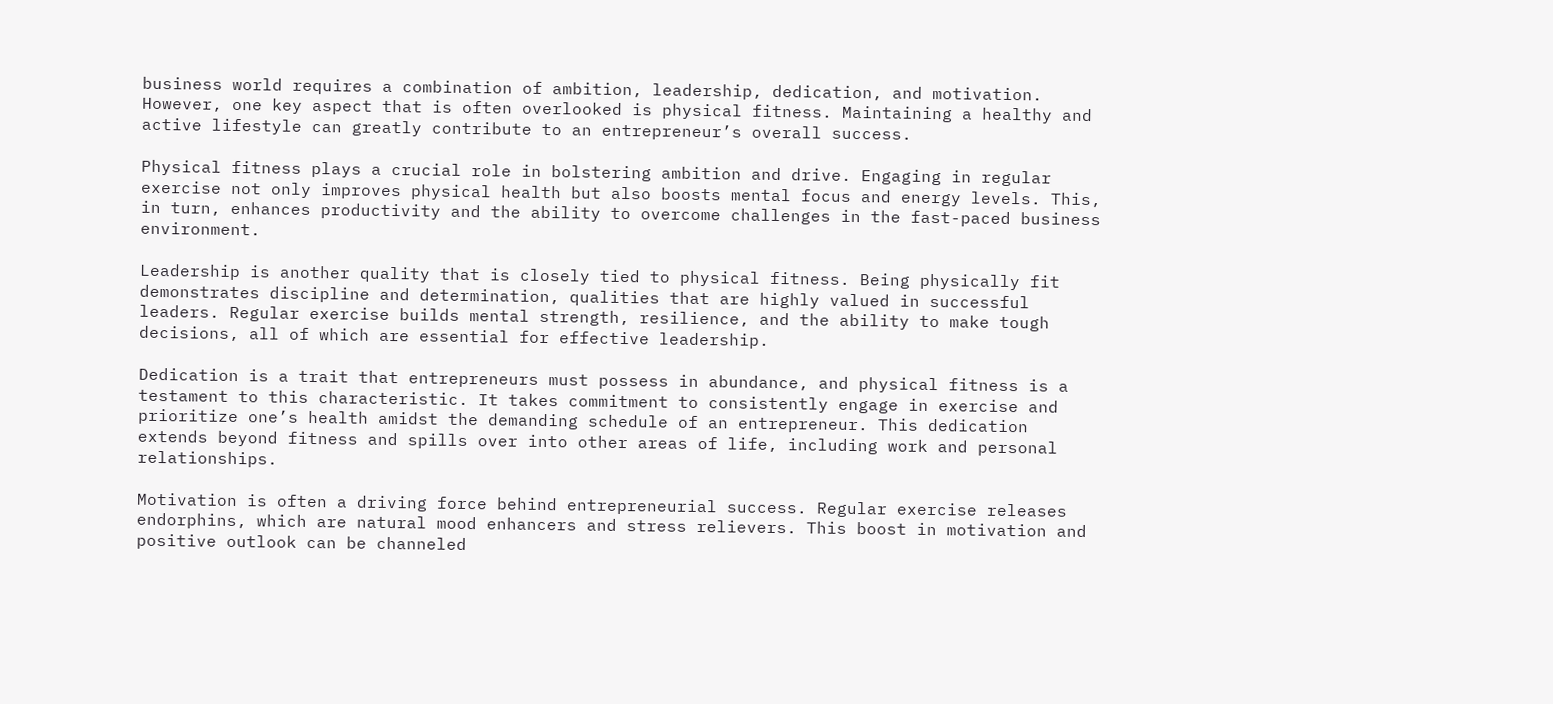business world requires a combination of ambition, leadership, dedication, and motivation. However, one key aspect that is often overlooked is physical fitness. Maintaining a healthy and active lifestyle can greatly contribute to an entrepreneur’s overall success.

Physical fitness plays a crucial role in bolstering ambition and drive. Engaging in regular exercise not only improves physical health but also boosts mental focus and energy levels. This, in turn, enhances productivity and the ability to overcome challenges in the fast-paced business environment.

Leadership is another quality that is closely tied to physical fitness. Being physically fit demonstrates discipline and determination, qualities that are highly valued in successful leaders. Regular exercise builds mental strength, resilience, and the ability to make tough decisions, all of which are essential for effective leadership.

Dedication is a trait that entrepreneurs must possess in abundance, and physical fitness is a testament to this characteristic. It takes commitment to consistently engage in exercise and prioritize one’s health amidst the demanding schedule of an entrepreneur. This dedication extends beyond fitness and spills over into other areas of life, including work and personal relationships.

Motivation is often a driving force behind entrepreneurial success. Regular exercise releases endorphins, which are natural mood enhancers and stress relievers. This boost in motivation and positive outlook can be channeled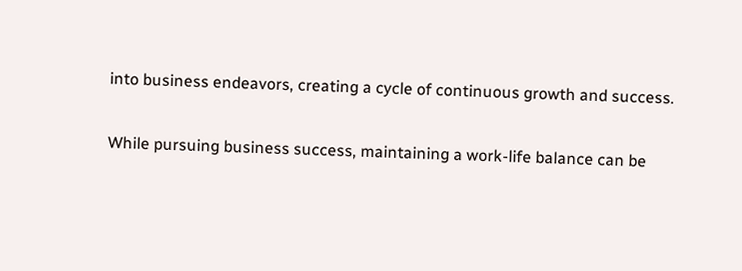into business endeavors, creating a cycle of continuous growth and success.

While pursuing business success, maintaining a work-life balance can be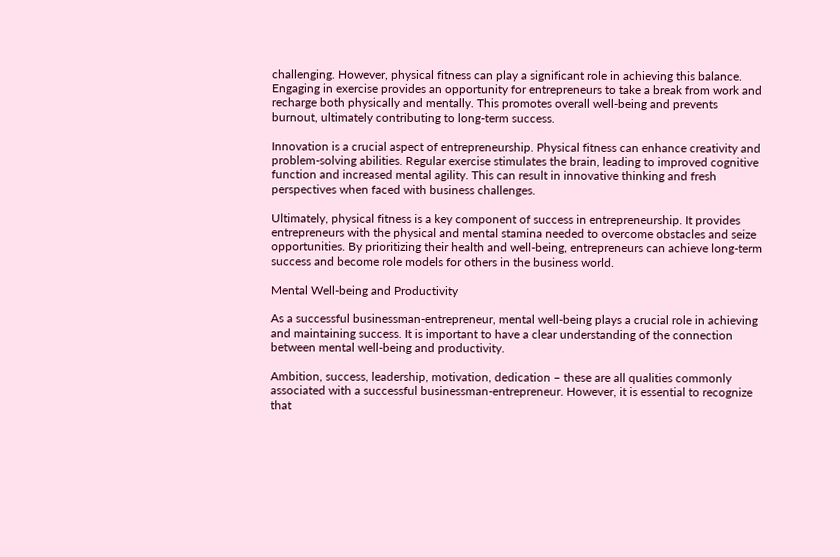challenging. However, physical fitness can play a significant role in achieving this balance. Engaging in exercise provides an opportunity for entrepreneurs to take a break from work and recharge both physically and mentally. This promotes overall well-being and prevents burnout, ultimately contributing to long-term success.

Innovation is a crucial aspect of entrepreneurship. Physical fitness can enhance creativity and problem-solving abilities. Regular exercise stimulates the brain, leading to improved cognitive function and increased mental agility. This can result in innovative thinking and fresh perspectives when faced with business challenges.

Ultimately, physical fitness is a key component of success in entrepreneurship. It provides entrepreneurs with the physical and mental stamina needed to overcome obstacles and seize opportunities. By prioritizing their health and well-being, entrepreneurs can achieve long-term success and become role models for others in the business world.

Mental Well-being and Productivity

As a successful businessman-entrepreneur, mental well-being plays a crucial role in achieving and maintaining success. It is important to have a clear understanding of the connection between mental well-being and productivity.

Ambition, success, leadership, motivation, dedication – these are all qualities commonly associated with a successful businessman-entrepreneur. However, it is essential to recognize that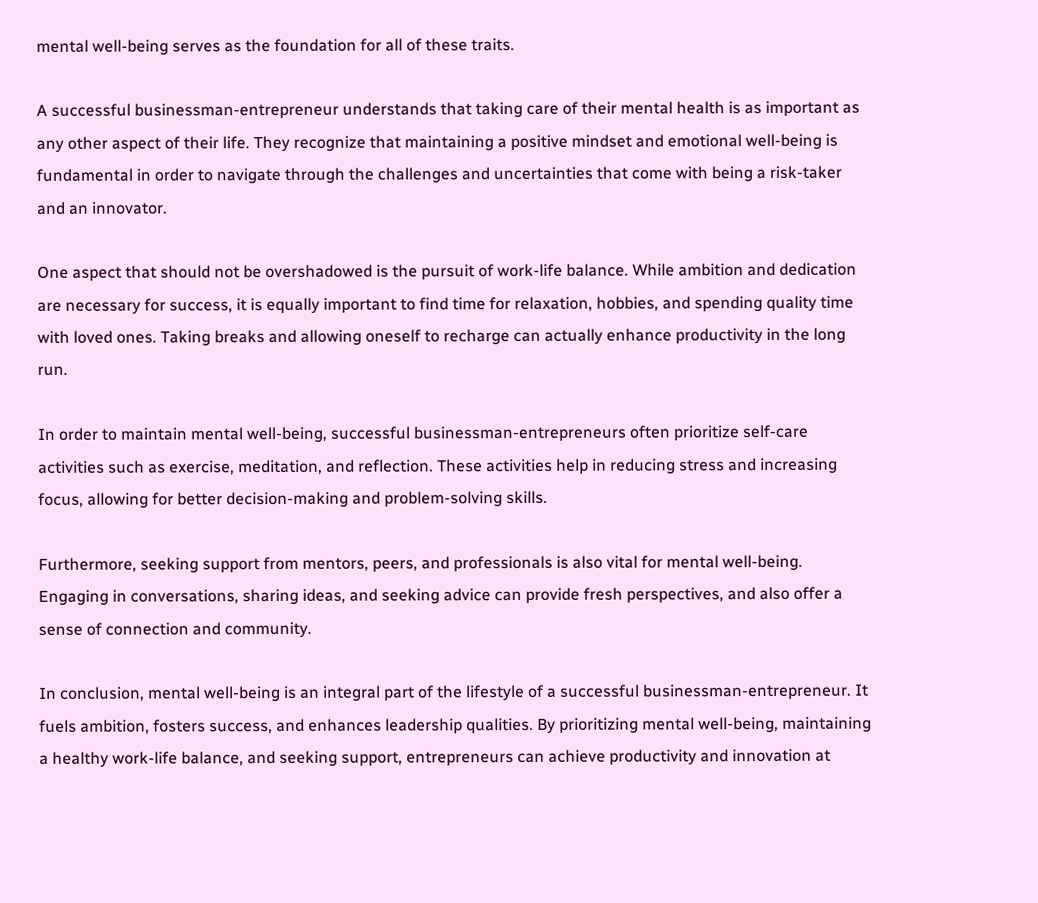mental well-being serves as the foundation for all of these traits.

A successful businessman-entrepreneur understands that taking care of their mental health is as important as any other aspect of their life. They recognize that maintaining a positive mindset and emotional well-being is fundamental in order to navigate through the challenges and uncertainties that come with being a risk-taker and an innovator.

One aspect that should not be overshadowed is the pursuit of work-life balance. While ambition and dedication are necessary for success, it is equally important to find time for relaxation, hobbies, and spending quality time with loved ones. Taking breaks and allowing oneself to recharge can actually enhance productivity in the long run.

In order to maintain mental well-being, successful businessman-entrepreneurs often prioritize self-care activities such as exercise, meditation, and reflection. These activities help in reducing stress and increasing focus, allowing for better decision-making and problem-solving skills.

Furthermore, seeking support from mentors, peers, and professionals is also vital for mental well-being. Engaging in conversations, sharing ideas, and seeking advice can provide fresh perspectives, and also offer a sense of connection and community.

In conclusion, mental well-being is an integral part of the lifestyle of a successful businessman-entrepreneur. It fuels ambition, fosters success, and enhances leadership qualities. By prioritizing mental well-being, maintaining a healthy work-life balance, and seeking support, entrepreneurs can achieve productivity and innovation at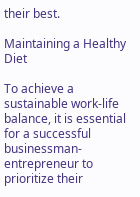their best.

Maintaining a Healthy Diet

To achieve a sustainable work-life balance, it is essential for a successful businessman-entrepreneur to prioritize their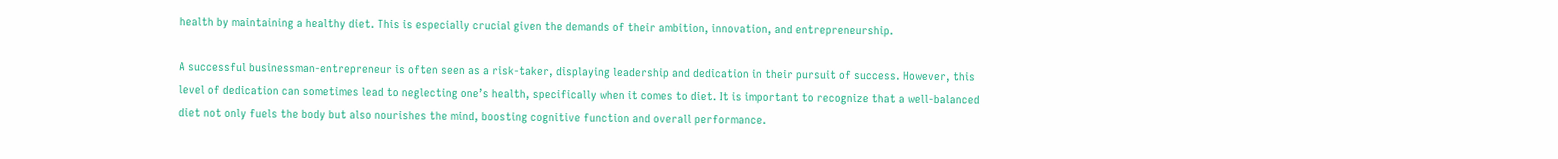health by maintaining a healthy diet. This is especially crucial given the demands of their ambition, innovation, and entrepreneurship.

A successful businessman-entrepreneur is often seen as a risk-taker, displaying leadership and dedication in their pursuit of success. However, this level of dedication can sometimes lead to neglecting one’s health, specifically when it comes to diet. It is important to recognize that a well-balanced diet not only fuels the body but also nourishes the mind, boosting cognitive function and overall performance.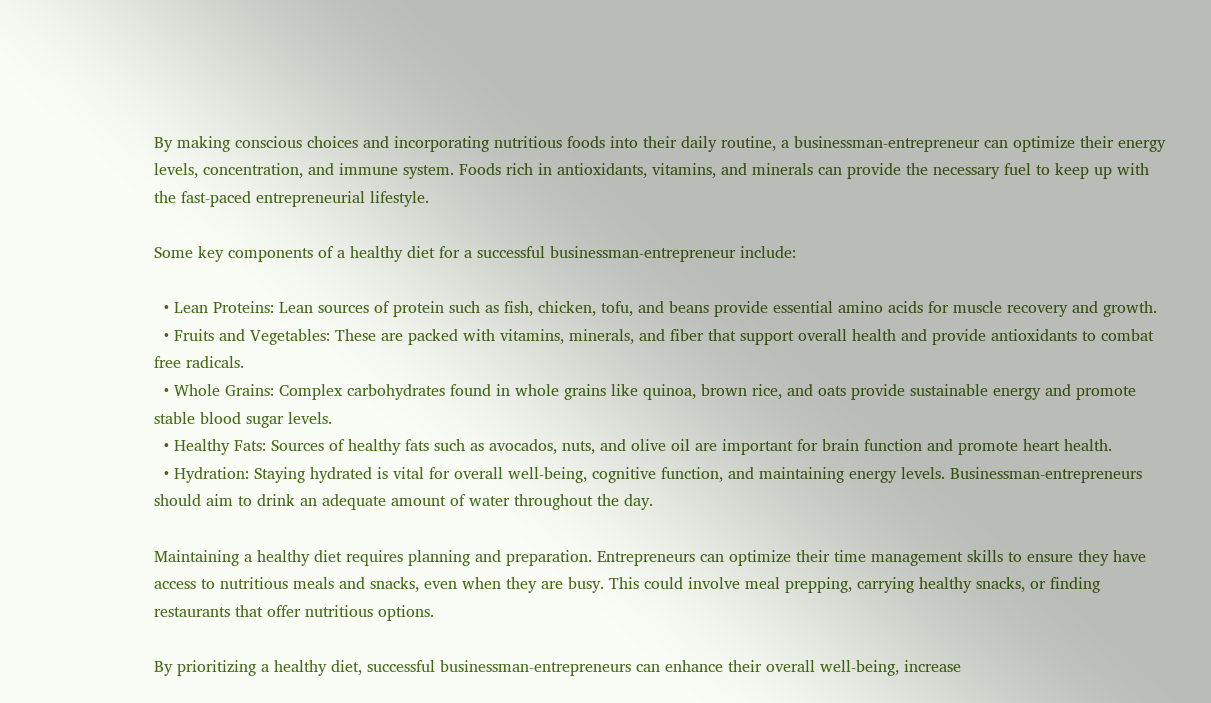By making conscious choices and incorporating nutritious foods into their daily routine, a businessman-entrepreneur can optimize their energy levels, concentration, and immune system. Foods rich in antioxidants, vitamins, and minerals can provide the necessary fuel to keep up with the fast-paced entrepreneurial lifestyle.

Some key components of a healthy diet for a successful businessman-entrepreneur include:

  • Lean Proteins: Lean sources of protein such as fish, chicken, tofu, and beans provide essential amino acids for muscle recovery and growth.
  • Fruits and Vegetables: These are packed with vitamins, minerals, and fiber that support overall health and provide antioxidants to combat free radicals.
  • Whole Grains: Complex carbohydrates found in whole grains like quinoa, brown rice, and oats provide sustainable energy and promote stable blood sugar levels.
  • Healthy Fats: Sources of healthy fats such as avocados, nuts, and olive oil are important for brain function and promote heart health.
  • Hydration: Staying hydrated is vital for overall well-being, cognitive function, and maintaining energy levels. Businessman-entrepreneurs should aim to drink an adequate amount of water throughout the day.

Maintaining a healthy diet requires planning and preparation. Entrepreneurs can optimize their time management skills to ensure they have access to nutritious meals and snacks, even when they are busy. This could involve meal prepping, carrying healthy snacks, or finding restaurants that offer nutritious options.

By prioritizing a healthy diet, successful businessman-entrepreneurs can enhance their overall well-being, increase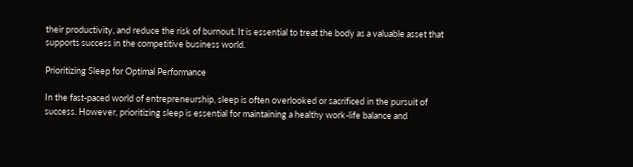their productivity, and reduce the risk of burnout. It is essential to treat the body as a valuable asset that supports success in the competitive business world.

Prioritizing Sleep for Optimal Performance

In the fast-paced world of entrepreneurship, sleep is often overlooked or sacrificed in the pursuit of success. However, prioritizing sleep is essential for maintaining a healthy work-life balance and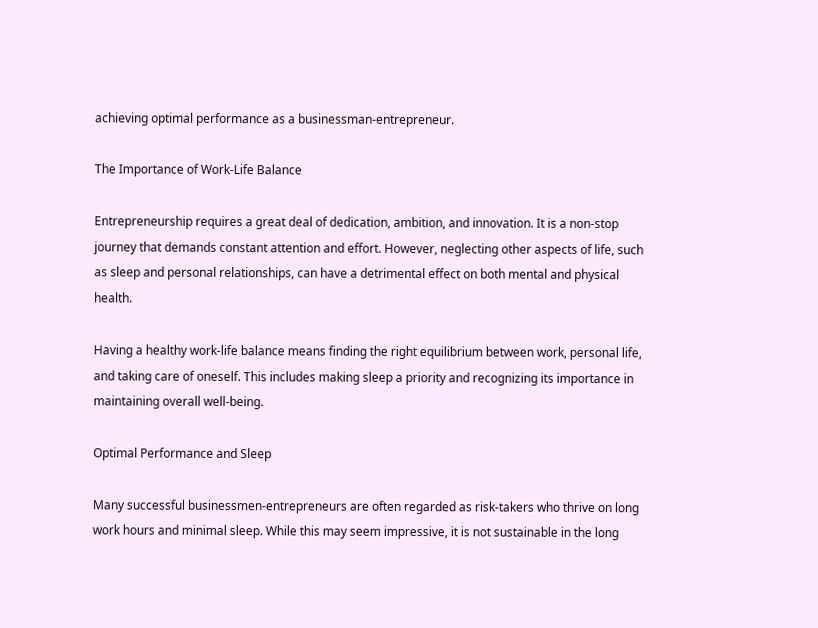achieving optimal performance as a businessman-entrepreneur.

The Importance of Work-Life Balance

Entrepreneurship requires a great deal of dedication, ambition, and innovation. It is a non-stop journey that demands constant attention and effort. However, neglecting other aspects of life, such as sleep and personal relationships, can have a detrimental effect on both mental and physical health.

Having a healthy work-life balance means finding the right equilibrium between work, personal life, and taking care of oneself. This includes making sleep a priority and recognizing its importance in maintaining overall well-being.

Optimal Performance and Sleep

Many successful businessmen-entrepreneurs are often regarded as risk-takers who thrive on long work hours and minimal sleep. While this may seem impressive, it is not sustainable in the long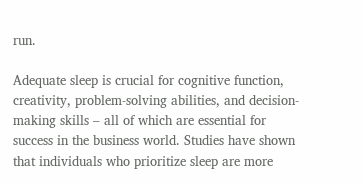run.

Adequate sleep is crucial for cognitive function, creativity, problem-solving abilities, and decision-making skills – all of which are essential for success in the business world. Studies have shown that individuals who prioritize sleep are more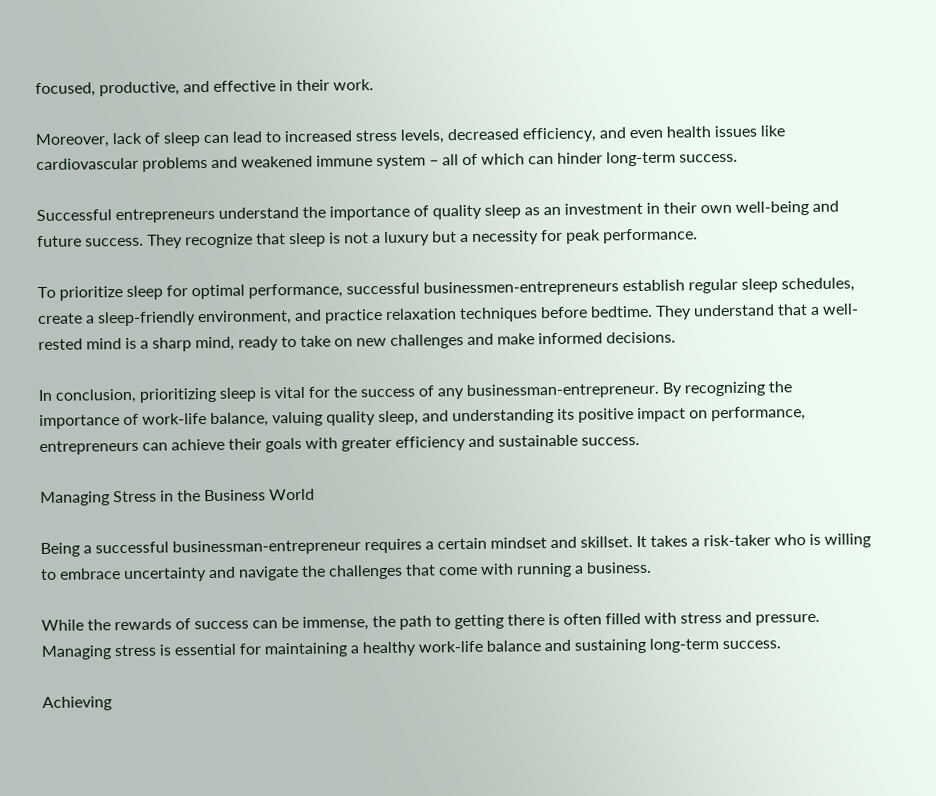focused, productive, and effective in their work.

Moreover, lack of sleep can lead to increased stress levels, decreased efficiency, and even health issues like cardiovascular problems and weakened immune system – all of which can hinder long-term success.

Successful entrepreneurs understand the importance of quality sleep as an investment in their own well-being and future success. They recognize that sleep is not a luxury but a necessity for peak performance.

To prioritize sleep for optimal performance, successful businessmen-entrepreneurs establish regular sleep schedules, create a sleep-friendly environment, and practice relaxation techniques before bedtime. They understand that a well-rested mind is a sharp mind, ready to take on new challenges and make informed decisions.

In conclusion, prioritizing sleep is vital for the success of any businessman-entrepreneur. By recognizing the importance of work-life balance, valuing quality sleep, and understanding its positive impact on performance, entrepreneurs can achieve their goals with greater efficiency and sustainable success.

Managing Stress in the Business World

Being a successful businessman-entrepreneur requires a certain mindset and skillset. It takes a risk-taker who is willing to embrace uncertainty and navigate the challenges that come with running a business.

While the rewards of success can be immense, the path to getting there is often filled with stress and pressure. Managing stress is essential for maintaining a healthy work-life balance and sustaining long-term success.

Achieving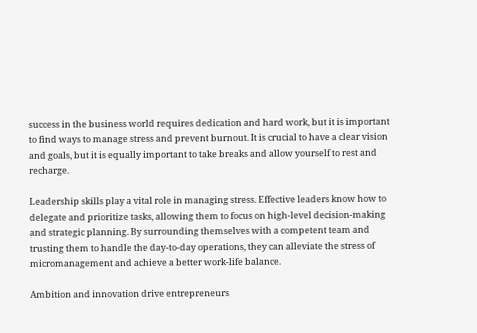success in the business world requires dedication and hard work, but it is important to find ways to manage stress and prevent burnout. It is crucial to have a clear vision and goals, but it is equally important to take breaks and allow yourself to rest and recharge.

Leadership skills play a vital role in managing stress. Effective leaders know how to delegate and prioritize tasks, allowing them to focus on high-level decision-making and strategic planning. By surrounding themselves with a competent team and trusting them to handle the day-to-day operations, they can alleviate the stress of micromanagement and achieve a better work-life balance.

Ambition and innovation drive entrepreneurs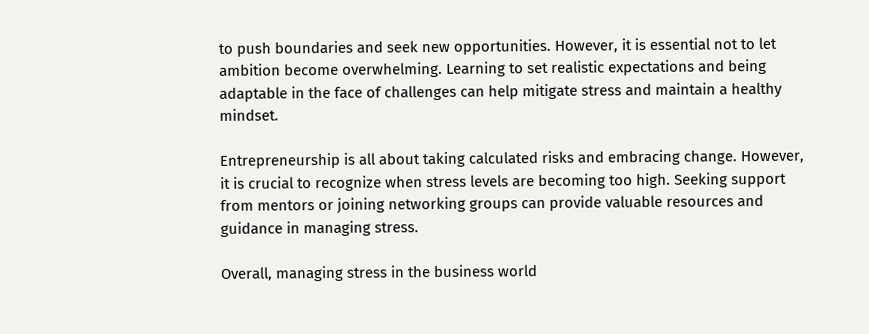to push boundaries and seek new opportunities. However, it is essential not to let ambition become overwhelming. Learning to set realistic expectations and being adaptable in the face of challenges can help mitigate stress and maintain a healthy mindset.

Entrepreneurship is all about taking calculated risks and embracing change. However, it is crucial to recognize when stress levels are becoming too high. Seeking support from mentors or joining networking groups can provide valuable resources and guidance in managing stress.

Overall, managing stress in the business world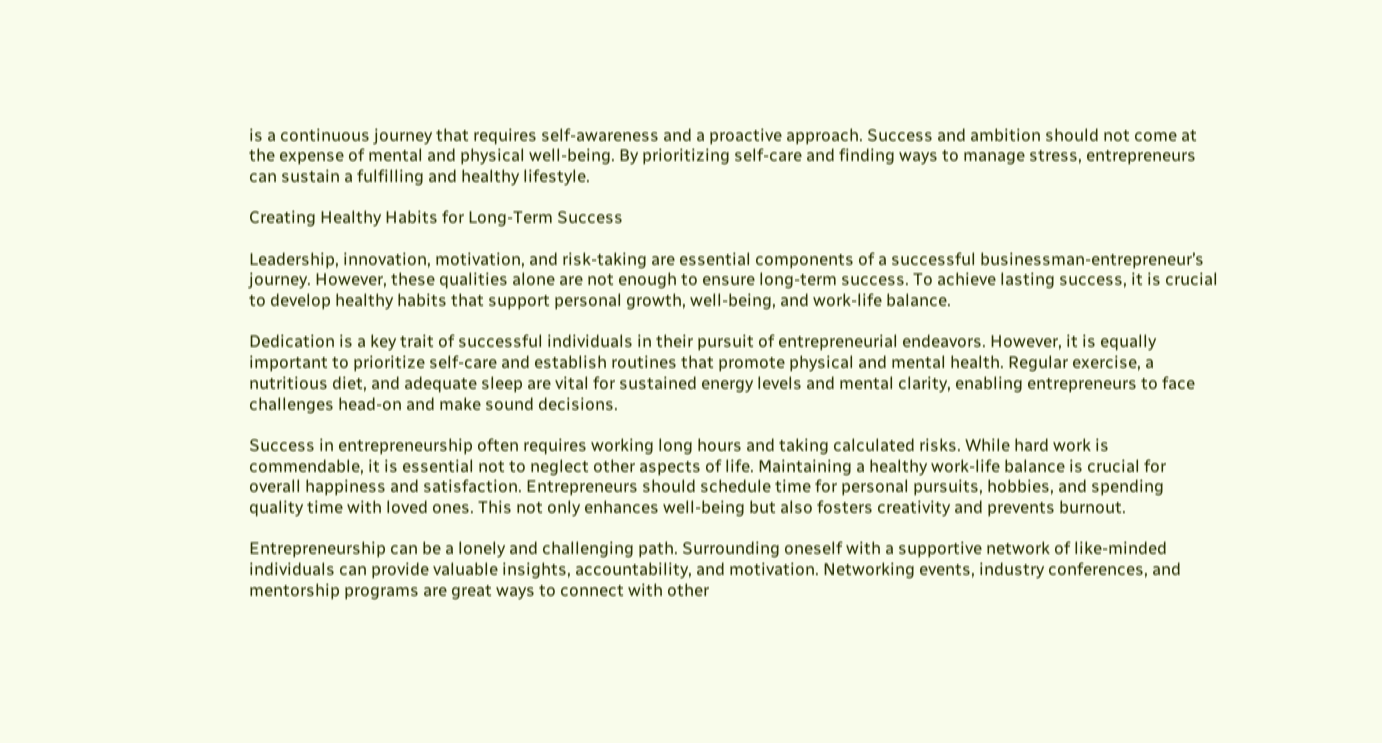is a continuous journey that requires self-awareness and a proactive approach. Success and ambition should not come at the expense of mental and physical well-being. By prioritizing self-care and finding ways to manage stress, entrepreneurs can sustain a fulfilling and healthy lifestyle.

Creating Healthy Habits for Long-Term Success

Leadership, innovation, motivation, and risk-taking are essential components of a successful businessman-entrepreneur’s journey. However, these qualities alone are not enough to ensure long-term success. To achieve lasting success, it is crucial to develop healthy habits that support personal growth, well-being, and work-life balance.

Dedication is a key trait of successful individuals in their pursuit of entrepreneurial endeavors. However, it is equally important to prioritize self-care and establish routines that promote physical and mental health. Regular exercise, a nutritious diet, and adequate sleep are vital for sustained energy levels and mental clarity, enabling entrepreneurs to face challenges head-on and make sound decisions.

Success in entrepreneurship often requires working long hours and taking calculated risks. While hard work is commendable, it is essential not to neglect other aspects of life. Maintaining a healthy work-life balance is crucial for overall happiness and satisfaction. Entrepreneurs should schedule time for personal pursuits, hobbies, and spending quality time with loved ones. This not only enhances well-being but also fosters creativity and prevents burnout.

Entrepreneurship can be a lonely and challenging path. Surrounding oneself with a supportive network of like-minded individuals can provide valuable insights, accountability, and motivation. Networking events, industry conferences, and mentorship programs are great ways to connect with other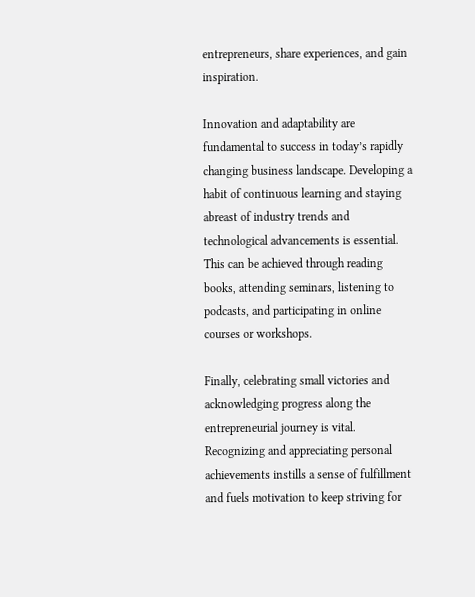entrepreneurs, share experiences, and gain inspiration.

Innovation and adaptability are fundamental to success in today’s rapidly changing business landscape. Developing a habit of continuous learning and staying abreast of industry trends and technological advancements is essential. This can be achieved through reading books, attending seminars, listening to podcasts, and participating in online courses or workshops.

Finally, celebrating small victories and acknowledging progress along the entrepreneurial journey is vital. Recognizing and appreciating personal achievements instills a sense of fulfillment and fuels motivation to keep striving for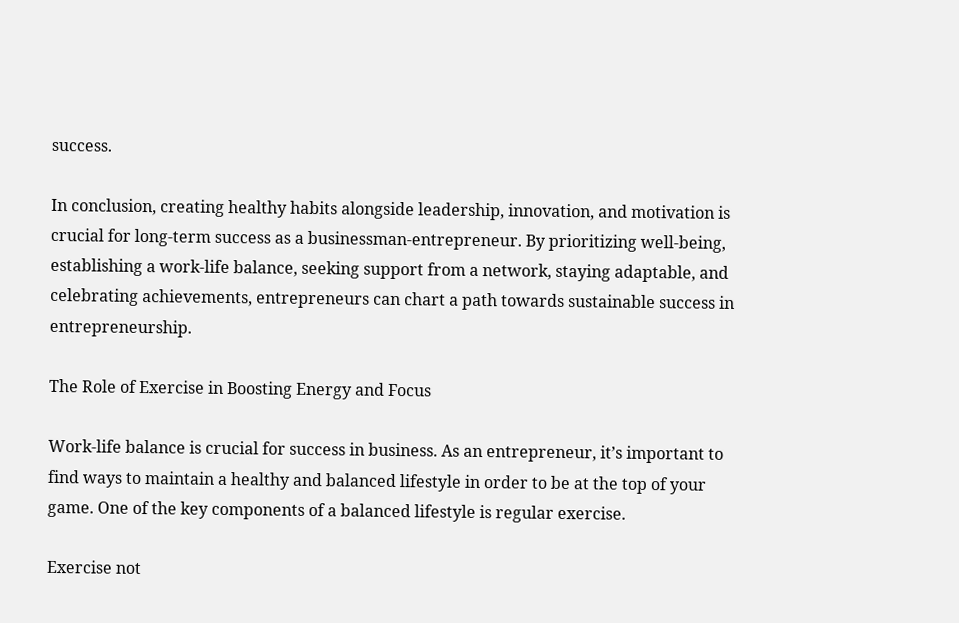success.

In conclusion, creating healthy habits alongside leadership, innovation, and motivation is crucial for long-term success as a businessman-entrepreneur. By prioritizing well-being, establishing a work-life balance, seeking support from a network, staying adaptable, and celebrating achievements, entrepreneurs can chart a path towards sustainable success in entrepreneurship.

The Role of Exercise in Boosting Energy and Focus

Work-life balance is crucial for success in business. As an entrepreneur, it’s important to find ways to maintain a healthy and balanced lifestyle in order to be at the top of your game. One of the key components of a balanced lifestyle is regular exercise.

Exercise not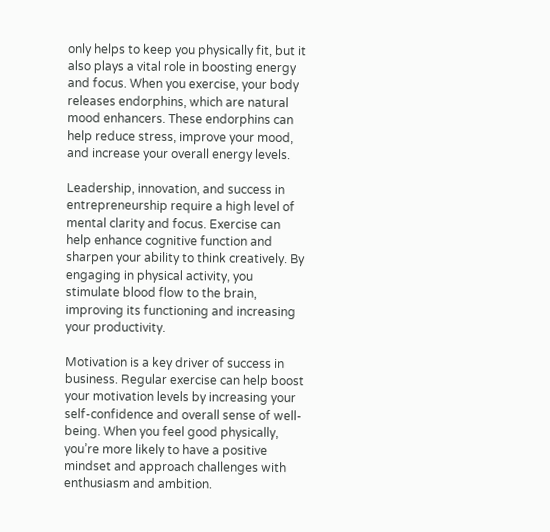only helps to keep you physically fit, but it also plays a vital role in boosting energy and focus. When you exercise, your body releases endorphins, which are natural mood enhancers. These endorphins can help reduce stress, improve your mood, and increase your overall energy levels.

Leadership, innovation, and success in entrepreneurship require a high level of mental clarity and focus. Exercise can help enhance cognitive function and sharpen your ability to think creatively. By engaging in physical activity, you stimulate blood flow to the brain, improving its functioning and increasing your productivity.

Motivation is a key driver of success in business. Regular exercise can help boost your motivation levels by increasing your self-confidence and overall sense of well-being. When you feel good physically, you’re more likely to have a positive mindset and approach challenges with enthusiasm and ambition.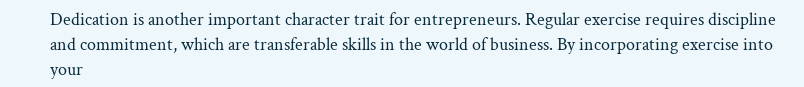Dedication is another important character trait for entrepreneurs. Regular exercise requires discipline and commitment, which are transferable skills in the world of business. By incorporating exercise into your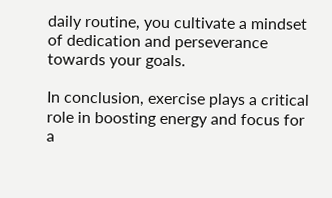daily routine, you cultivate a mindset of dedication and perseverance towards your goals.

In conclusion, exercise plays a critical role in boosting energy and focus for a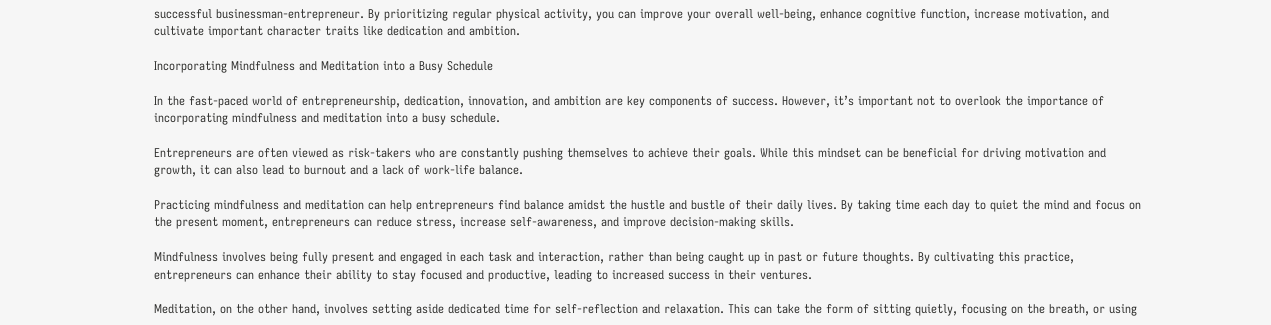successful businessman-entrepreneur. By prioritizing regular physical activity, you can improve your overall well-being, enhance cognitive function, increase motivation, and cultivate important character traits like dedication and ambition.

Incorporating Mindfulness and Meditation into a Busy Schedule

In the fast-paced world of entrepreneurship, dedication, innovation, and ambition are key components of success. However, it’s important not to overlook the importance of incorporating mindfulness and meditation into a busy schedule.

Entrepreneurs are often viewed as risk-takers who are constantly pushing themselves to achieve their goals. While this mindset can be beneficial for driving motivation and growth, it can also lead to burnout and a lack of work-life balance.

Practicing mindfulness and meditation can help entrepreneurs find balance amidst the hustle and bustle of their daily lives. By taking time each day to quiet the mind and focus on the present moment, entrepreneurs can reduce stress, increase self-awareness, and improve decision-making skills.

Mindfulness involves being fully present and engaged in each task and interaction, rather than being caught up in past or future thoughts. By cultivating this practice, entrepreneurs can enhance their ability to stay focused and productive, leading to increased success in their ventures.

Meditation, on the other hand, involves setting aside dedicated time for self-reflection and relaxation. This can take the form of sitting quietly, focusing on the breath, or using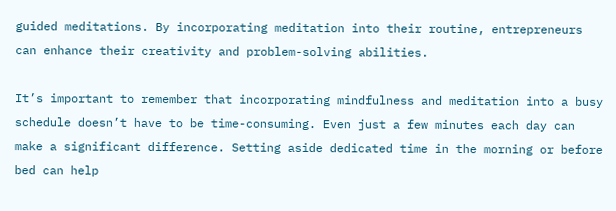guided meditations. By incorporating meditation into their routine, entrepreneurs can enhance their creativity and problem-solving abilities.

It’s important to remember that incorporating mindfulness and meditation into a busy schedule doesn’t have to be time-consuming. Even just a few minutes each day can make a significant difference. Setting aside dedicated time in the morning or before bed can help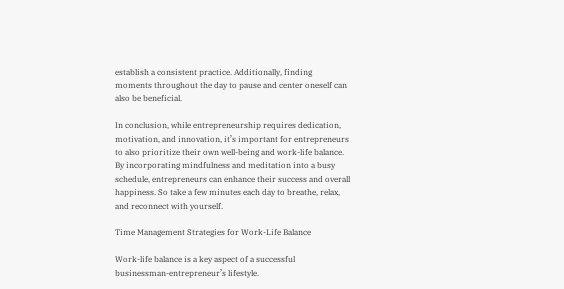establish a consistent practice. Additionally, finding moments throughout the day to pause and center oneself can also be beneficial.

In conclusion, while entrepreneurship requires dedication, motivation, and innovation, it’s important for entrepreneurs to also prioritize their own well-being and work-life balance. By incorporating mindfulness and meditation into a busy schedule, entrepreneurs can enhance their success and overall happiness. So take a few minutes each day to breathe, relax, and reconnect with yourself.

Time Management Strategies for Work-Life Balance

Work-life balance is a key aspect of a successful businessman-entrepreneur’s lifestyle.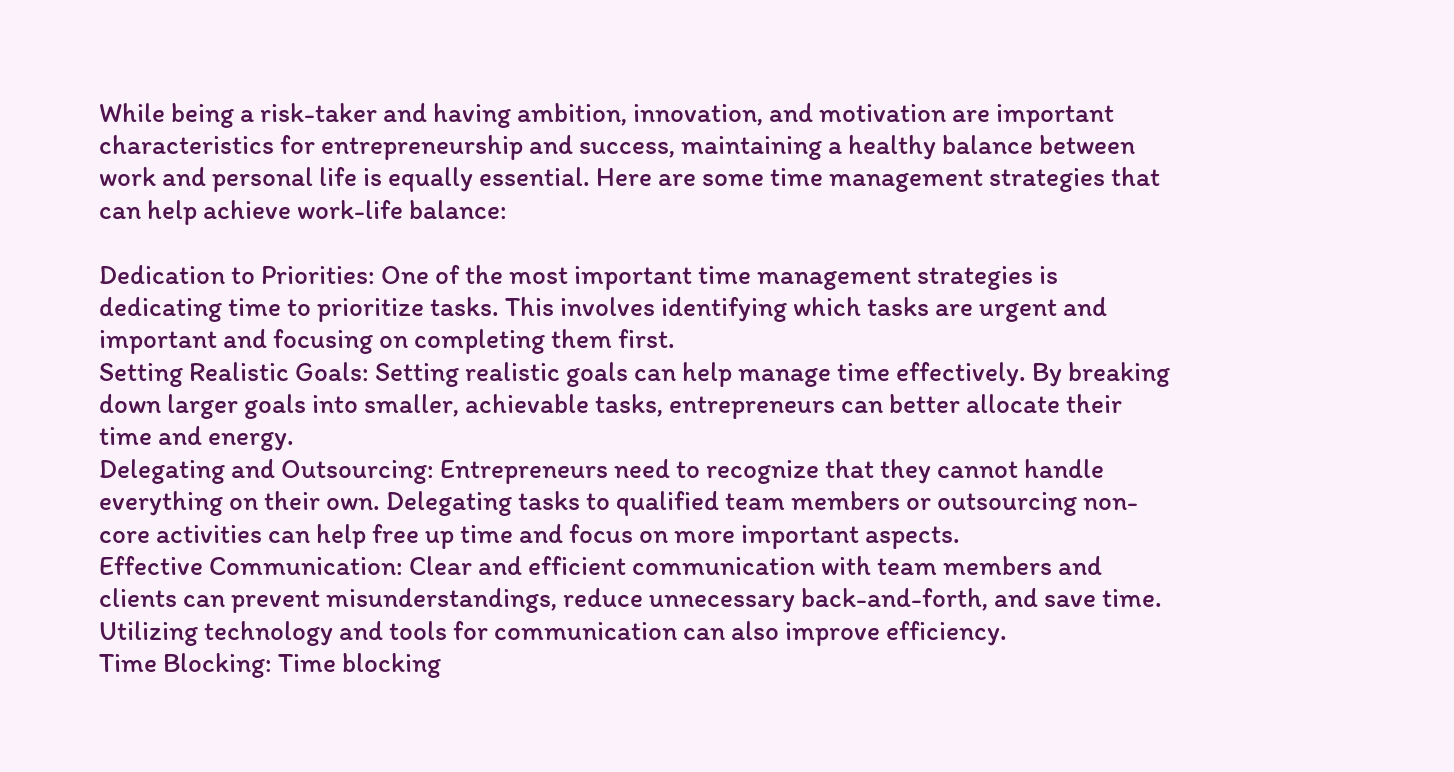While being a risk-taker and having ambition, innovation, and motivation are important characteristics for entrepreneurship and success, maintaining a healthy balance between work and personal life is equally essential. Here are some time management strategies that can help achieve work-life balance:

Dedication to Priorities: One of the most important time management strategies is dedicating time to prioritize tasks. This involves identifying which tasks are urgent and important and focusing on completing them first.
Setting Realistic Goals: Setting realistic goals can help manage time effectively. By breaking down larger goals into smaller, achievable tasks, entrepreneurs can better allocate their time and energy.
Delegating and Outsourcing: Entrepreneurs need to recognize that they cannot handle everything on their own. Delegating tasks to qualified team members or outsourcing non-core activities can help free up time and focus on more important aspects.
Effective Communication: Clear and efficient communication with team members and clients can prevent misunderstandings, reduce unnecessary back-and-forth, and save time. Utilizing technology and tools for communication can also improve efficiency.
Time Blocking: Time blocking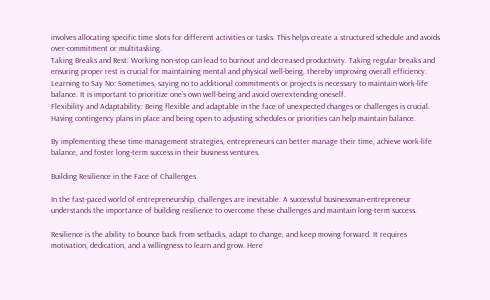involves allocating specific time slots for different activities or tasks. This helps create a structured schedule and avoids over-commitment or multitasking.
Taking Breaks and Rest: Working non-stop can lead to burnout and decreased productivity. Taking regular breaks and ensuring proper rest is crucial for maintaining mental and physical well-being, thereby improving overall efficiency.
Learning to Say No: Sometimes, saying no to additional commitments or projects is necessary to maintain work-life balance. It is important to prioritize one’s own well-being and avoid overextending oneself.
Flexibility and Adaptability: Being flexible and adaptable in the face of unexpected changes or challenges is crucial. Having contingency plans in place and being open to adjusting schedules or priorities can help maintain balance.

By implementing these time management strategies, entrepreneurs can better manage their time, achieve work-life balance, and foster long-term success in their business ventures.

Building Resilience in the Face of Challenges

In the fast-paced world of entrepreneurship, challenges are inevitable. A successful businessman-entrepreneur understands the importance of building resilience to overcome these challenges and maintain long-term success.

Resilience is the ability to bounce back from setbacks, adapt to change, and keep moving forward. It requires motivation, dedication, and a willingness to learn and grow. Here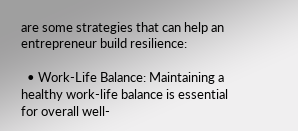are some strategies that can help an entrepreneur build resilience:

  • Work-Life Balance: Maintaining a healthy work-life balance is essential for overall well-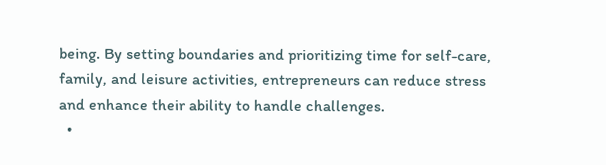being. By setting boundaries and prioritizing time for self-care, family, and leisure activities, entrepreneurs can reduce stress and enhance their ability to handle challenges.
  •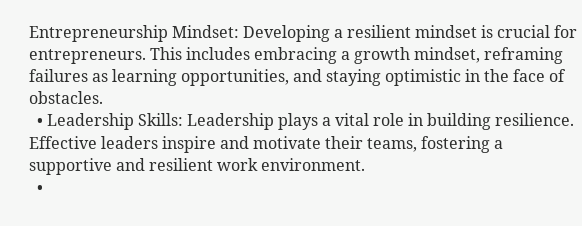Entrepreneurship Mindset: Developing a resilient mindset is crucial for entrepreneurs. This includes embracing a growth mindset, reframing failures as learning opportunities, and staying optimistic in the face of obstacles.
  • Leadership Skills: Leadership plays a vital role in building resilience. Effective leaders inspire and motivate their teams, fostering a supportive and resilient work environment.
  •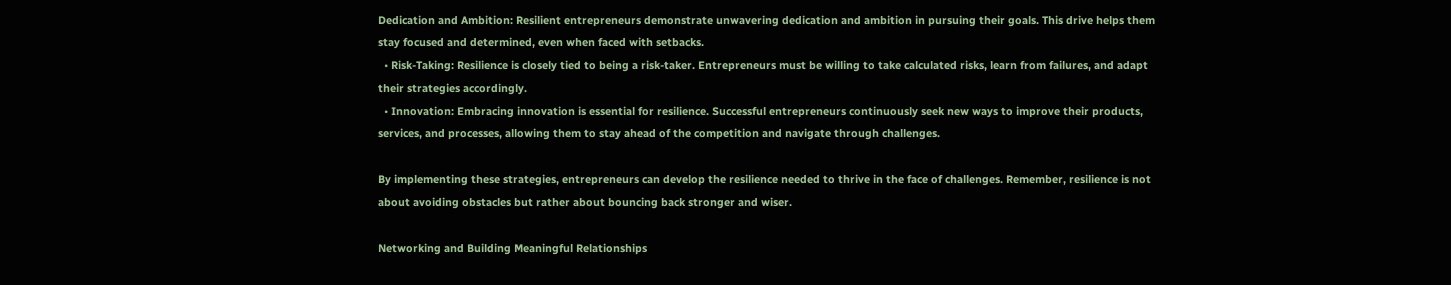Dedication and Ambition: Resilient entrepreneurs demonstrate unwavering dedication and ambition in pursuing their goals. This drive helps them stay focused and determined, even when faced with setbacks.
  • Risk-Taking: Resilience is closely tied to being a risk-taker. Entrepreneurs must be willing to take calculated risks, learn from failures, and adapt their strategies accordingly.
  • Innovation: Embracing innovation is essential for resilience. Successful entrepreneurs continuously seek new ways to improve their products, services, and processes, allowing them to stay ahead of the competition and navigate through challenges.

By implementing these strategies, entrepreneurs can develop the resilience needed to thrive in the face of challenges. Remember, resilience is not about avoiding obstacles but rather about bouncing back stronger and wiser.

Networking and Building Meaningful Relationships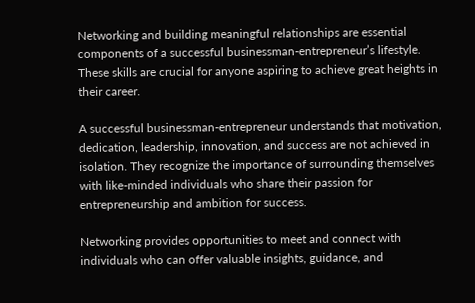Networking and building meaningful relationships are essential components of a successful businessman-entrepreneur’s lifestyle. These skills are crucial for anyone aspiring to achieve great heights in their career.

A successful businessman-entrepreneur understands that motivation, dedication, leadership, innovation, and success are not achieved in isolation. They recognize the importance of surrounding themselves with like-minded individuals who share their passion for entrepreneurship and ambition for success.

Networking provides opportunities to meet and connect with individuals who can offer valuable insights, guidance, and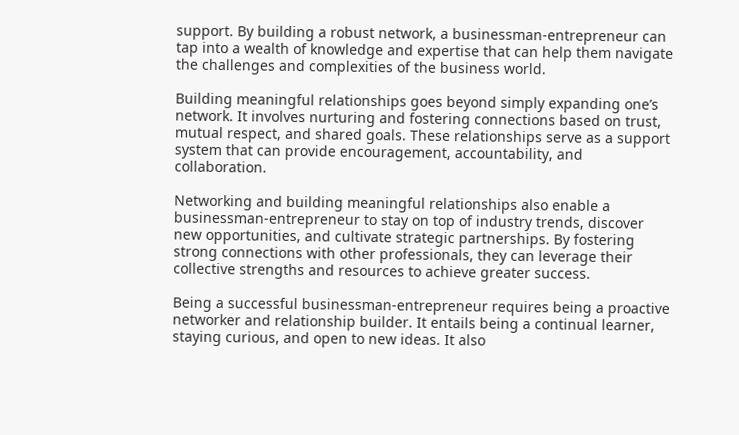support. By building a robust network, a businessman-entrepreneur can tap into a wealth of knowledge and expertise that can help them navigate the challenges and complexities of the business world.

Building meaningful relationships goes beyond simply expanding one’s network. It involves nurturing and fostering connections based on trust, mutual respect, and shared goals. These relationships serve as a support system that can provide encouragement, accountability, and collaboration.

Networking and building meaningful relationships also enable a businessman-entrepreneur to stay on top of industry trends, discover new opportunities, and cultivate strategic partnerships. By fostering strong connections with other professionals, they can leverage their collective strengths and resources to achieve greater success.

Being a successful businessman-entrepreneur requires being a proactive networker and relationship builder. It entails being a continual learner, staying curious, and open to new ideas. It also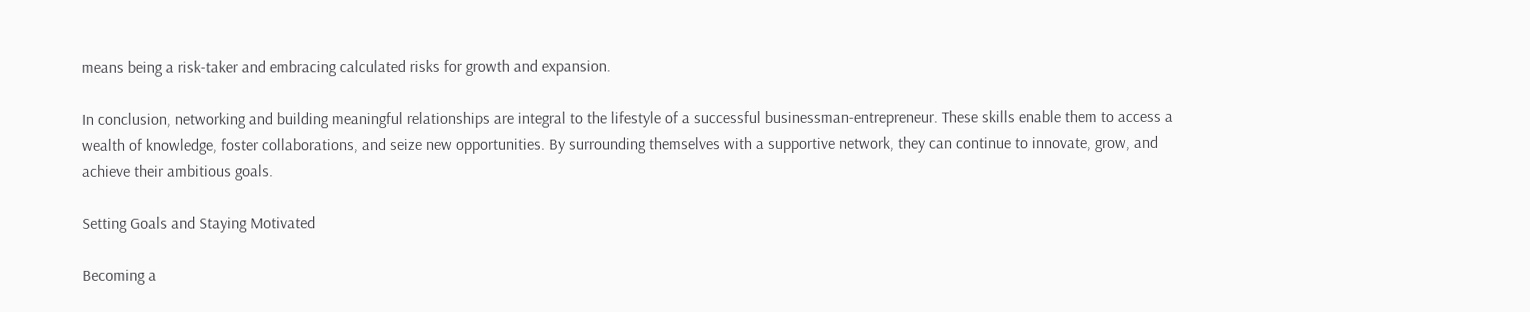means being a risk-taker and embracing calculated risks for growth and expansion.

In conclusion, networking and building meaningful relationships are integral to the lifestyle of a successful businessman-entrepreneur. These skills enable them to access a wealth of knowledge, foster collaborations, and seize new opportunities. By surrounding themselves with a supportive network, they can continue to innovate, grow, and achieve their ambitious goals.

Setting Goals and Staying Motivated

Becoming a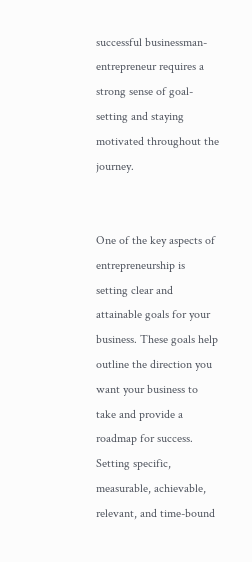successful businessman-entrepreneur requires a strong sense of goal-setting and staying motivated throughout the journey.


One of the key aspects of entrepreneurship is setting clear and attainable goals for your business. These goals help outline the direction you want your business to take and provide a roadmap for success. Setting specific, measurable, achievable, relevant, and time-bound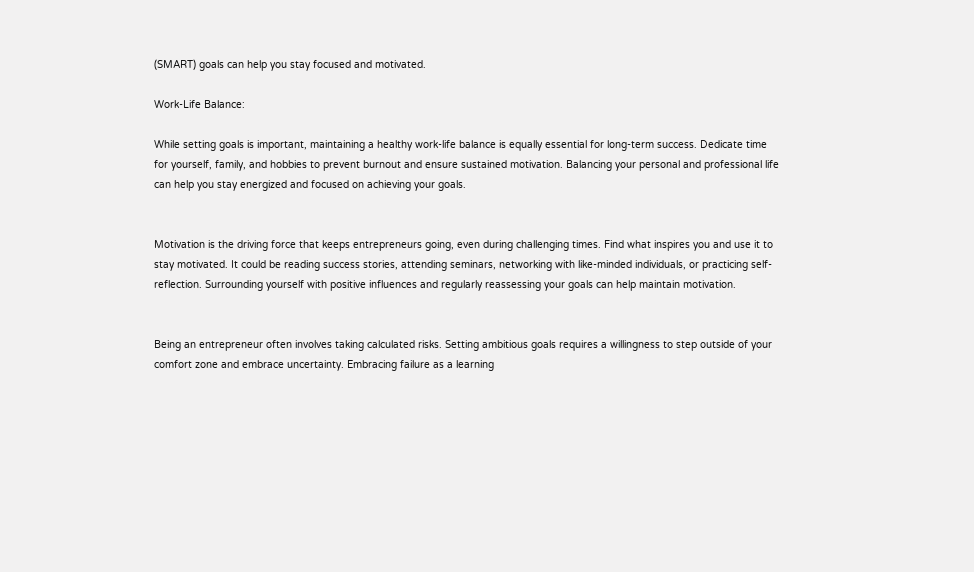(SMART) goals can help you stay focused and motivated.

Work-Life Balance:

While setting goals is important, maintaining a healthy work-life balance is equally essential for long-term success. Dedicate time for yourself, family, and hobbies to prevent burnout and ensure sustained motivation. Balancing your personal and professional life can help you stay energized and focused on achieving your goals.


Motivation is the driving force that keeps entrepreneurs going, even during challenging times. Find what inspires you and use it to stay motivated. It could be reading success stories, attending seminars, networking with like-minded individuals, or practicing self-reflection. Surrounding yourself with positive influences and regularly reassessing your goals can help maintain motivation.


Being an entrepreneur often involves taking calculated risks. Setting ambitious goals requires a willingness to step outside of your comfort zone and embrace uncertainty. Embracing failure as a learning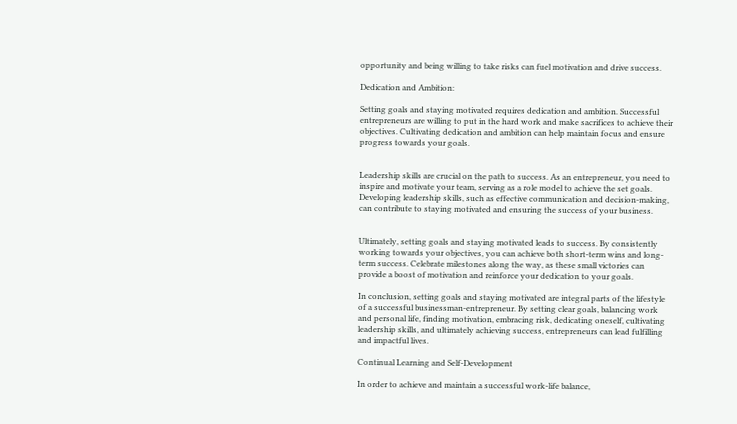opportunity and being willing to take risks can fuel motivation and drive success.

Dedication and Ambition:

Setting goals and staying motivated requires dedication and ambition. Successful entrepreneurs are willing to put in the hard work and make sacrifices to achieve their objectives. Cultivating dedication and ambition can help maintain focus and ensure progress towards your goals.


Leadership skills are crucial on the path to success. As an entrepreneur, you need to inspire and motivate your team, serving as a role model to achieve the set goals. Developing leadership skills, such as effective communication and decision-making, can contribute to staying motivated and ensuring the success of your business.


Ultimately, setting goals and staying motivated leads to success. By consistently working towards your objectives, you can achieve both short-term wins and long-term success. Celebrate milestones along the way, as these small victories can provide a boost of motivation and reinforce your dedication to your goals.

In conclusion, setting goals and staying motivated are integral parts of the lifestyle of a successful businessman-entrepreneur. By setting clear goals, balancing work and personal life, finding motivation, embracing risk, dedicating oneself, cultivating leadership skills, and ultimately achieving success, entrepreneurs can lead fulfilling and impactful lives.

Continual Learning and Self-Development

In order to achieve and maintain a successful work-life balance,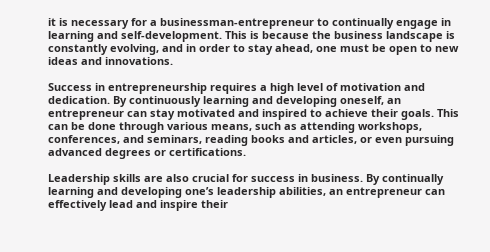it is necessary for a businessman-entrepreneur to continually engage in learning and self-development. This is because the business landscape is constantly evolving, and in order to stay ahead, one must be open to new ideas and innovations.

Success in entrepreneurship requires a high level of motivation and dedication. By continuously learning and developing oneself, an entrepreneur can stay motivated and inspired to achieve their goals. This can be done through various means, such as attending workshops, conferences, and seminars, reading books and articles, or even pursuing advanced degrees or certifications.

Leadership skills are also crucial for success in business. By continually learning and developing one’s leadership abilities, an entrepreneur can effectively lead and inspire their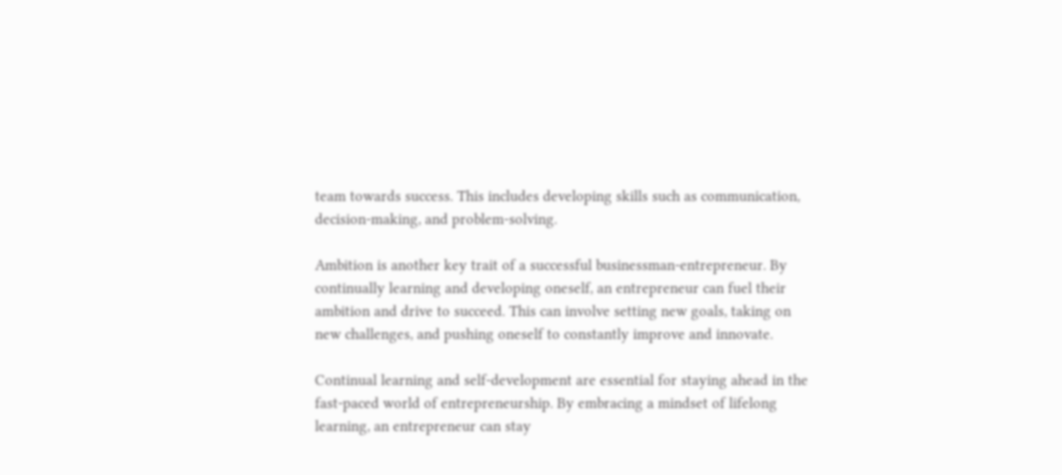team towards success. This includes developing skills such as communication, decision-making, and problem-solving.

Ambition is another key trait of a successful businessman-entrepreneur. By continually learning and developing oneself, an entrepreneur can fuel their ambition and drive to succeed. This can involve setting new goals, taking on new challenges, and pushing oneself to constantly improve and innovate.

Continual learning and self-development are essential for staying ahead in the fast-paced world of entrepreneurship. By embracing a mindset of lifelong learning, an entrepreneur can stay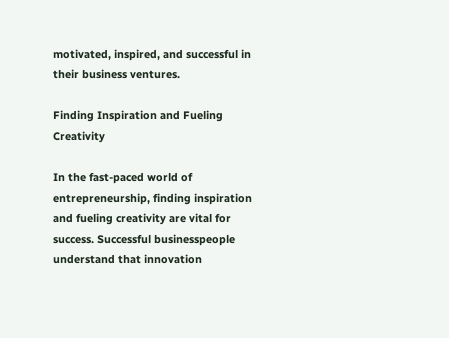motivated, inspired, and successful in their business ventures.

Finding Inspiration and Fueling Creativity

In the fast-paced world of entrepreneurship, finding inspiration and fueling creativity are vital for success. Successful businesspeople understand that innovation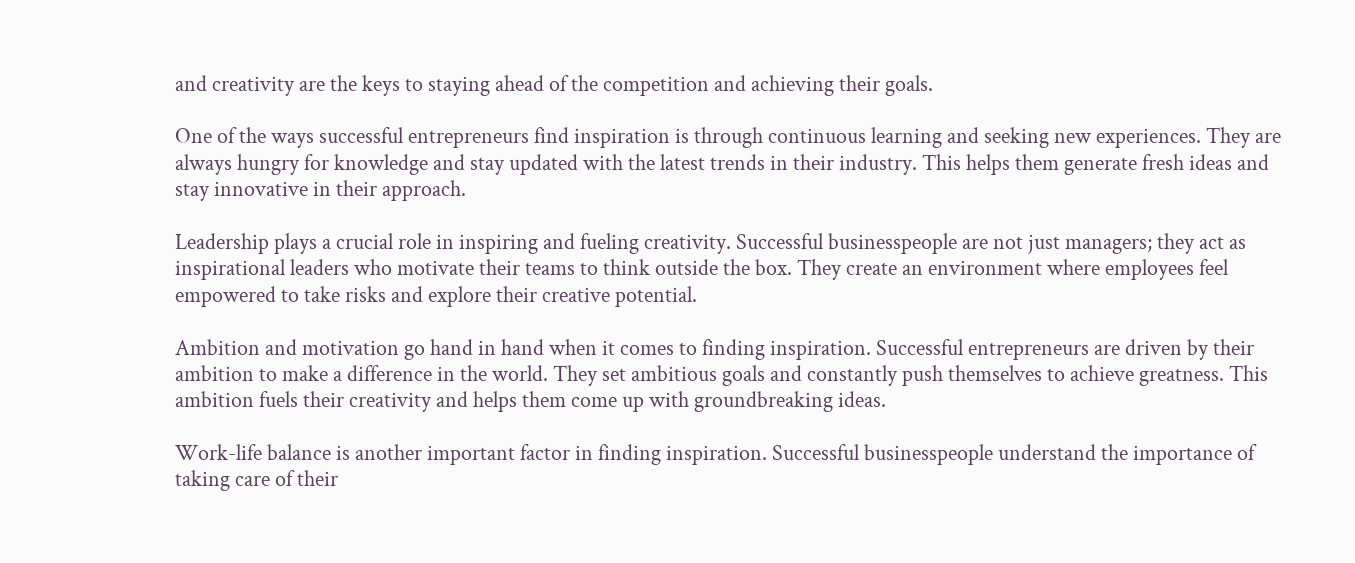and creativity are the keys to staying ahead of the competition and achieving their goals.

One of the ways successful entrepreneurs find inspiration is through continuous learning and seeking new experiences. They are always hungry for knowledge and stay updated with the latest trends in their industry. This helps them generate fresh ideas and stay innovative in their approach.

Leadership plays a crucial role in inspiring and fueling creativity. Successful businesspeople are not just managers; they act as inspirational leaders who motivate their teams to think outside the box. They create an environment where employees feel empowered to take risks and explore their creative potential.

Ambition and motivation go hand in hand when it comes to finding inspiration. Successful entrepreneurs are driven by their ambition to make a difference in the world. They set ambitious goals and constantly push themselves to achieve greatness. This ambition fuels their creativity and helps them come up with groundbreaking ideas.

Work-life balance is another important factor in finding inspiration. Successful businesspeople understand the importance of taking care of their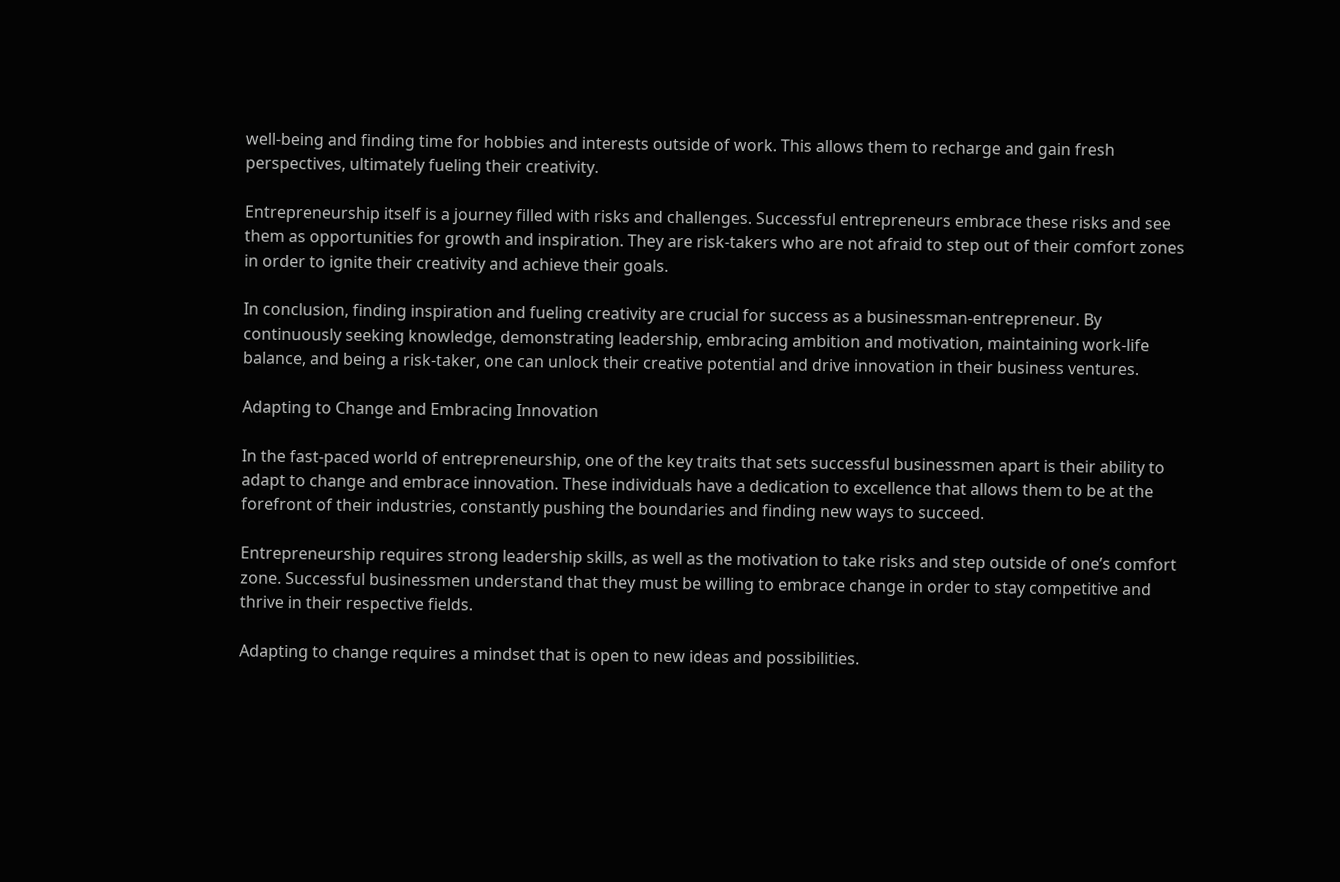well-being and finding time for hobbies and interests outside of work. This allows them to recharge and gain fresh perspectives, ultimately fueling their creativity.

Entrepreneurship itself is a journey filled with risks and challenges. Successful entrepreneurs embrace these risks and see them as opportunities for growth and inspiration. They are risk-takers who are not afraid to step out of their comfort zones in order to ignite their creativity and achieve their goals.

In conclusion, finding inspiration and fueling creativity are crucial for success as a businessman-entrepreneur. By continuously seeking knowledge, demonstrating leadership, embracing ambition and motivation, maintaining work-life balance, and being a risk-taker, one can unlock their creative potential and drive innovation in their business ventures.

Adapting to Change and Embracing Innovation

In the fast-paced world of entrepreneurship, one of the key traits that sets successful businessmen apart is their ability to adapt to change and embrace innovation. These individuals have a dedication to excellence that allows them to be at the forefront of their industries, constantly pushing the boundaries and finding new ways to succeed.

Entrepreneurship requires strong leadership skills, as well as the motivation to take risks and step outside of one’s comfort zone. Successful businessmen understand that they must be willing to embrace change in order to stay competitive and thrive in their respective fields.

Adapting to change requires a mindset that is open to new ideas and possibilities.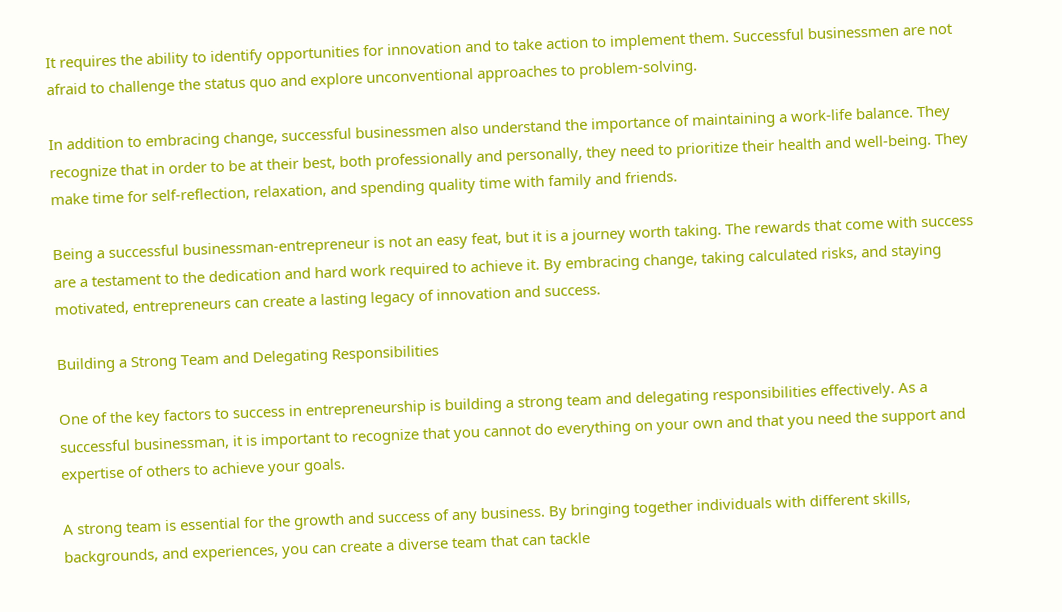It requires the ability to identify opportunities for innovation and to take action to implement them. Successful businessmen are not afraid to challenge the status quo and explore unconventional approaches to problem-solving.

In addition to embracing change, successful businessmen also understand the importance of maintaining a work-life balance. They recognize that in order to be at their best, both professionally and personally, they need to prioritize their health and well-being. They make time for self-reflection, relaxation, and spending quality time with family and friends.

Being a successful businessman-entrepreneur is not an easy feat, but it is a journey worth taking. The rewards that come with success are a testament to the dedication and hard work required to achieve it. By embracing change, taking calculated risks, and staying motivated, entrepreneurs can create a lasting legacy of innovation and success.

Building a Strong Team and Delegating Responsibilities

One of the key factors to success in entrepreneurship is building a strong team and delegating responsibilities effectively. As a successful businessman, it is important to recognize that you cannot do everything on your own and that you need the support and expertise of others to achieve your goals.

A strong team is essential for the growth and success of any business. By bringing together individuals with different skills, backgrounds, and experiences, you can create a diverse team that can tackle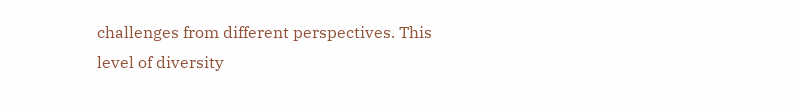challenges from different perspectives. This level of diversity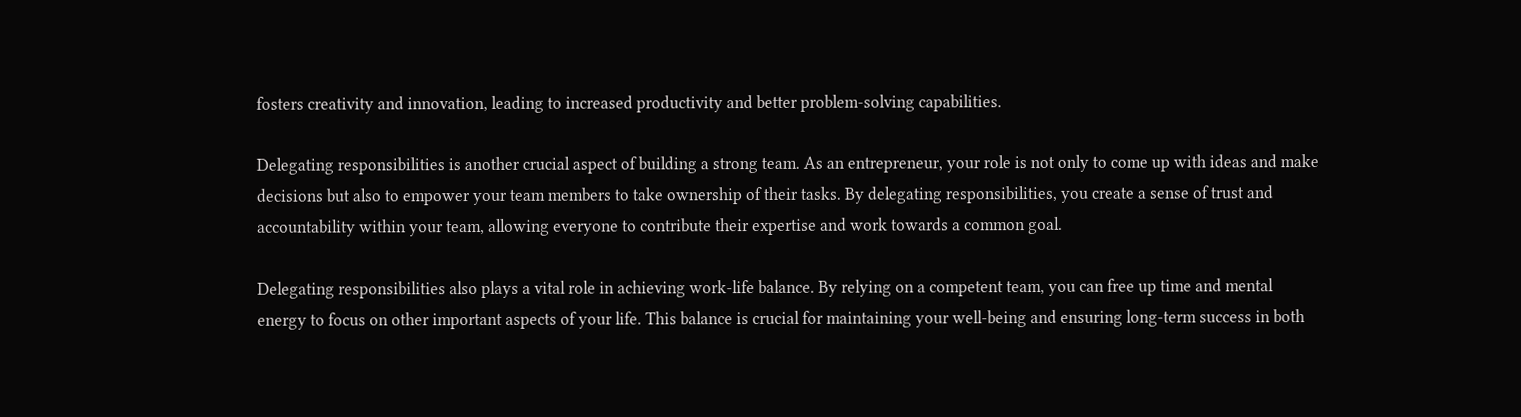fosters creativity and innovation, leading to increased productivity and better problem-solving capabilities.

Delegating responsibilities is another crucial aspect of building a strong team. As an entrepreneur, your role is not only to come up with ideas and make decisions but also to empower your team members to take ownership of their tasks. By delegating responsibilities, you create a sense of trust and accountability within your team, allowing everyone to contribute their expertise and work towards a common goal.

Delegating responsibilities also plays a vital role in achieving work-life balance. By relying on a competent team, you can free up time and mental energy to focus on other important aspects of your life. This balance is crucial for maintaining your well-being and ensuring long-term success in both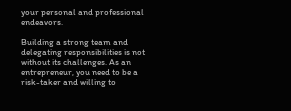your personal and professional endeavors.

Building a strong team and delegating responsibilities is not without its challenges. As an entrepreneur, you need to be a risk-taker and willing to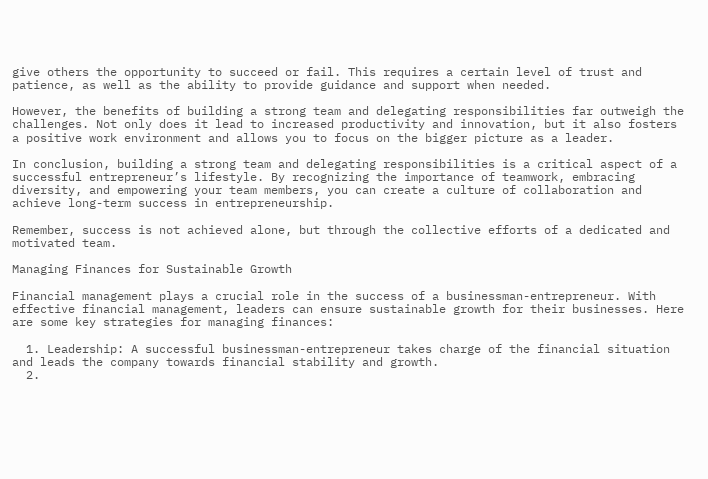give others the opportunity to succeed or fail. This requires a certain level of trust and patience, as well as the ability to provide guidance and support when needed.

However, the benefits of building a strong team and delegating responsibilities far outweigh the challenges. Not only does it lead to increased productivity and innovation, but it also fosters a positive work environment and allows you to focus on the bigger picture as a leader.

In conclusion, building a strong team and delegating responsibilities is a critical aspect of a successful entrepreneur’s lifestyle. By recognizing the importance of teamwork, embracing diversity, and empowering your team members, you can create a culture of collaboration and achieve long-term success in entrepreneurship.

Remember, success is not achieved alone, but through the collective efforts of a dedicated and motivated team.

Managing Finances for Sustainable Growth

Financial management plays a crucial role in the success of a businessman-entrepreneur. With effective financial management, leaders can ensure sustainable growth for their businesses. Here are some key strategies for managing finances:

  1. Leadership: A successful businessman-entrepreneur takes charge of the financial situation and leads the company towards financial stability and growth.
  2.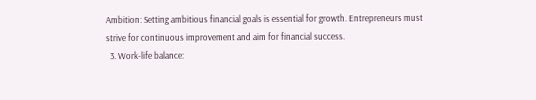Ambition: Setting ambitious financial goals is essential for growth. Entrepreneurs must strive for continuous improvement and aim for financial success.
  3. Work-life balance: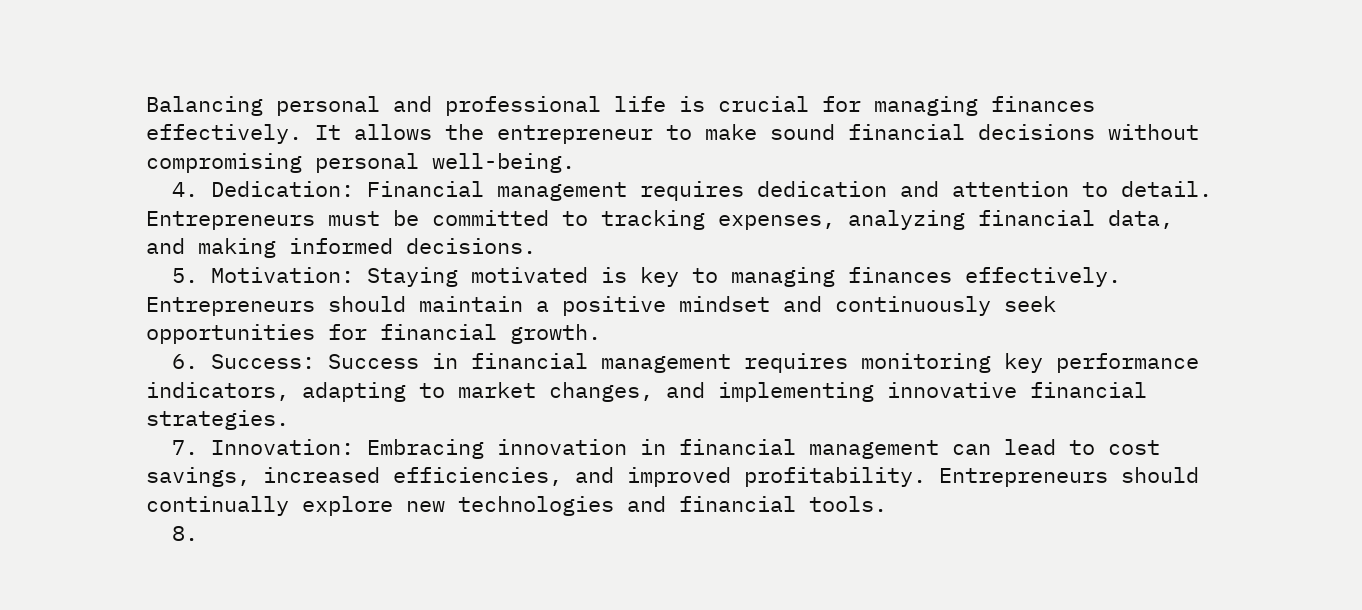Balancing personal and professional life is crucial for managing finances effectively. It allows the entrepreneur to make sound financial decisions without compromising personal well-being.
  4. Dedication: Financial management requires dedication and attention to detail. Entrepreneurs must be committed to tracking expenses, analyzing financial data, and making informed decisions.
  5. Motivation: Staying motivated is key to managing finances effectively. Entrepreneurs should maintain a positive mindset and continuously seek opportunities for financial growth.
  6. Success: Success in financial management requires monitoring key performance indicators, adapting to market changes, and implementing innovative financial strategies.
  7. Innovation: Embracing innovation in financial management can lead to cost savings, increased efficiencies, and improved profitability. Entrepreneurs should continually explore new technologies and financial tools.
  8.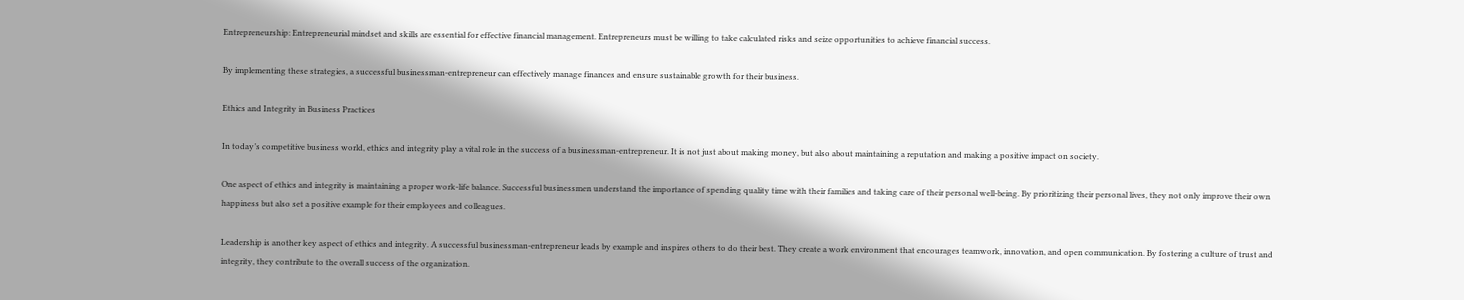Entrepreneurship: Entrepreneurial mindset and skills are essential for effective financial management. Entrepreneurs must be willing to take calculated risks and seize opportunities to achieve financial success.

By implementing these strategies, a successful businessman-entrepreneur can effectively manage finances and ensure sustainable growth for their business.

Ethics and Integrity in Business Practices

In today’s competitive business world, ethics and integrity play a vital role in the success of a businessman-entrepreneur. It is not just about making money, but also about maintaining a reputation and making a positive impact on society.

One aspect of ethics and integrity is maintaining a proper work-life balance. Successful businessmen understand the importance of spending quality time with their families and taking care of their personal well-being. By prioritizing their personal lives, they not only improve their own happiness but also set a positive example for their employees and colleagues.

Leadership is another key aspect of ethics and integrity. A successful businessman-entrepreneur leads by example and inspires others to do their best. They create a work environment that encourages teamwork, innovation, and open communication. By fostering a culture of trust and integrity, they contribute to the overall success of the organization.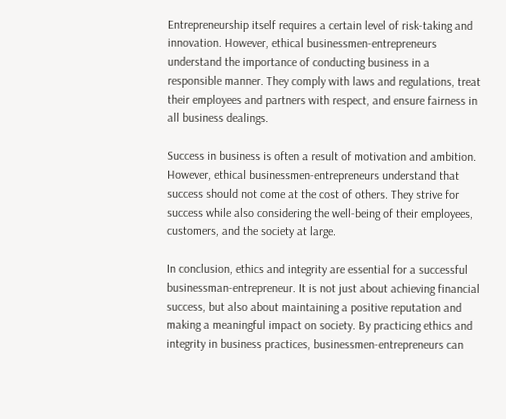Entrepreneurship itself requires a certain level of risk-taking and innovation. However, ethical businessmen-entrepreneurs understand the importance of conducting business in a responsible manner. They comply with laws and regulations, treat their employees and partners with respect, and ensure fairness in all business dealings.

Success in business is often a result of motivation and ambition. However, ethical businessmen-entrepreneurs understand that success should not come at the cost of others. They strive for success while also considering the well-being of their employees, customers, and the society at large.

In conclusion, ethics and integrity are essential for a successful businessman-entrepreneur. It is not just about achieving financial success, but also about maintaining a positive reputation and making a meaningful impact on society. By practicing ethics and integrity in business practices, businessmen-entrepreneurs can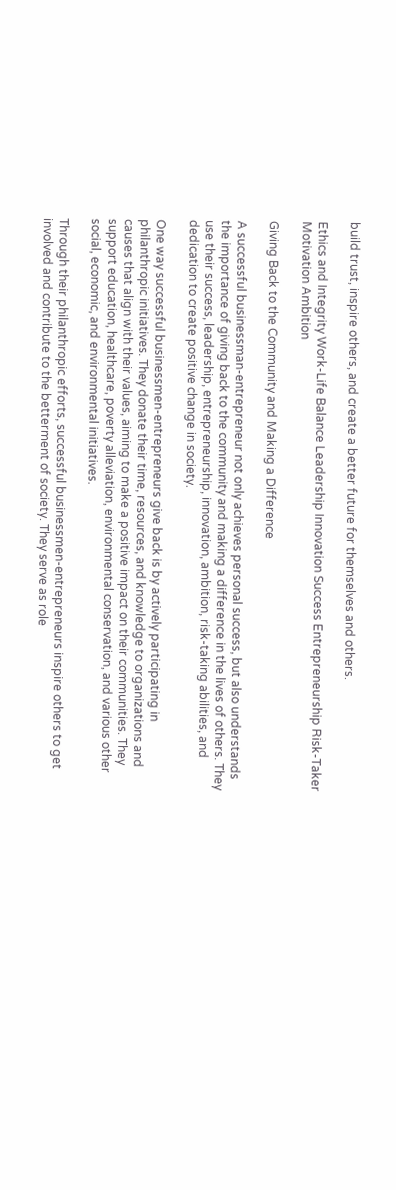build trust, inspire others, and create a better future for themselves and others.

Ethics and Integrity Work-Life Balance Leadership Innovation Success Entrepreneurship Risk-Taker Motivation Ambition

Giving Back to the Community and Making a Difference

A successful businessman-entrepreneur not only achieves personal success, but also understands the importance of giving back to the community and making a difference in the lives of others. They use their success, leadership, entrepreneurship, innovation, ambition, risk-taking abilities, and dedication to create positive change in society.

One way successful businessmen-entrepreneurs give back is by actively participating in philanthropic initiatives. They donate their time, resources, and knowledge to organizations and causes that align with their values, aiming to make a positive impact on their communities. They support education, healthcare, poverty alleviation, environmental conservation, and various other social, economic, and environmental initiatives.

Through their philanthropic efforts, successful businessmen-entrepreneurs inspire others to get involved and contribute to the betterment of society. They serve as role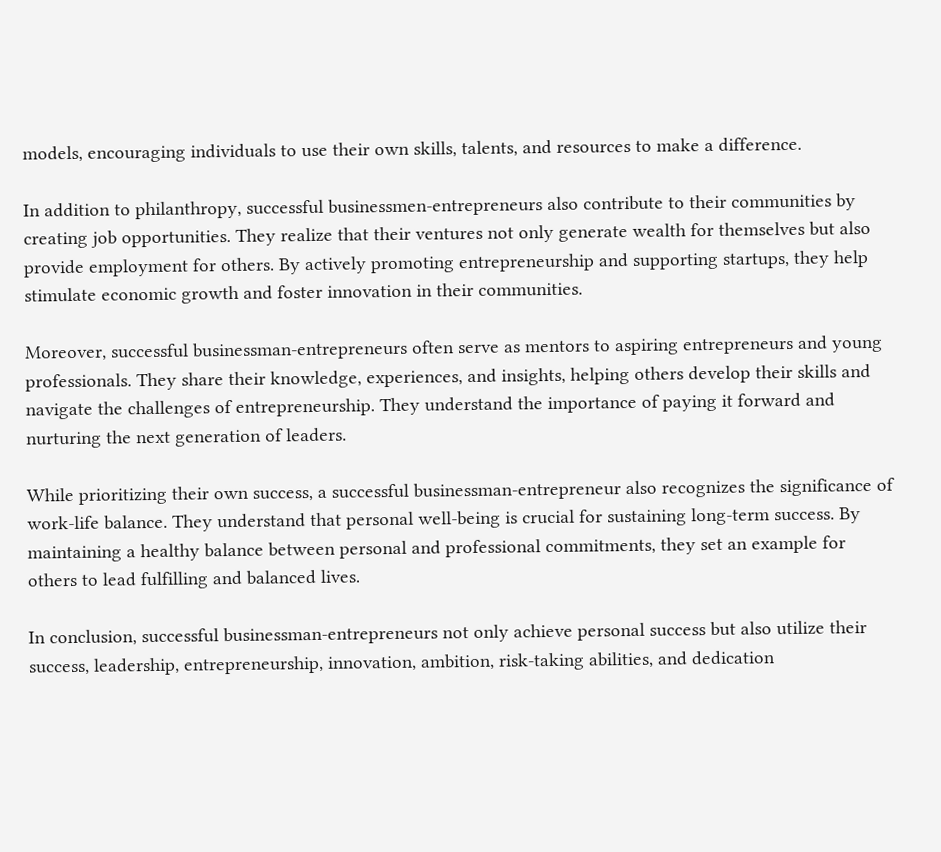models, encouraging individuals to use their own skills, talents, and resources to make a difference.

In addition to philanthropy, successful businessmen-entrepreneurs also contribute to their communities by creating job opportunities. They realize that their ventures not only generate wealth for themselves but also provide employment for others. By actively promoting entrepreneurship and supporting startups, they help stimulate economic growth and foster innovation in their communities.

Moreover, successful businessman-entrepreneurs often serve as mentors to aspiring entrepreneurs and young professionals. They share their knowledge, experiences, and insights, helping others develop their skills and navigate the challenges of entrepreneurship. They understand the importance of paying it forward and nurturing the next generation of leaders.

While prioritizing their own success, a successful businessman-entrepreneur also recognizes the significance of work-life balance. They understand that personal well-being is crucial for sustaining long-term success. By maintaining a healthy balance between personal and professional commitments, they set an example for others to lead fulfilling and balanced lives.

In conclusion, successful businessman-entrepreneurs not only achieve personal success but also utilize their success, leadership, entrepreneurship, innovation, ambition, risk-taking abilities, and dedication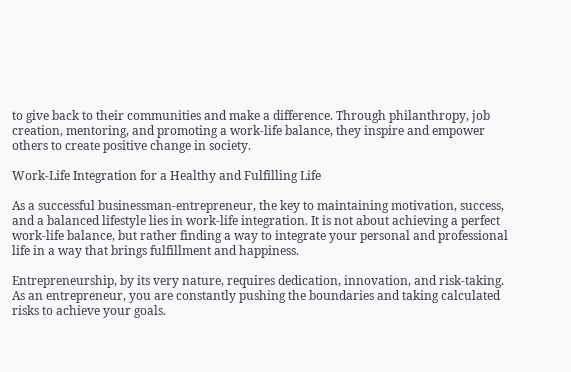to give back to their communities and make a difference. Through philanthropy, job creation, mentoring, and promoting a work-life balance, they inspire and empower others to create positive change in society.

Work-Life Integration for a Healthy and Fulfilling Life

As a successful businessman-entrepreneur, the key to maintaining motivation, success, and a balanced lifestyle lies in work-life integration. It is not about achieving a perfect work-life balance, but rather finding a way to integrate your personal and professional life in a way that brings fulfillment and happiness.

Entrepreneurship, by its very nature, requires dedication, innovation, and risk-taking. As an entrepreneur, you are constantly pushing the boundaries and taking calculated risks to achieve your goals.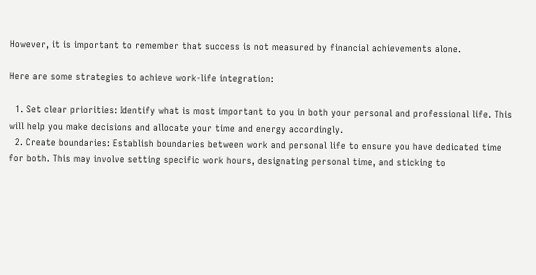However, it is important to remember that success is not measured by financial achievements alone.

Here are some strategies to achieve work-life integration:

  1. Set clear priorities: Identify what is most important to you in both your personal and professional life. This will help you make decisions and allocate your time and energy accordingly.
  2. Create boundaries: Establish boundaries between work and personal life to ensure you have dedicated time for both. This may involve setting specific work hours, designating personal time, and sticking to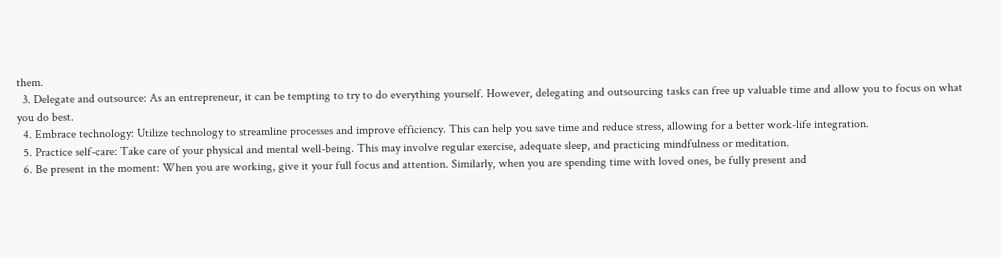them.
  3. Delegate and outsource: As an entrepreneur, it can be tempting to try to do everything yourself. However, delegating and outsourcing tasks can free up valuable time and allow you to focus on what you do best.
  4. Embrace technology: Utilize technology to streamline processes and improve efficiency. This can help you save time and reduce stress, allowing for a better work-life integration.
  5. Practice self-care: Take care of your physical and mental well-being. This may involve regular exercise, adequate sleep, and practicing mindfulness or meditation.
  6. Be present in the moment: When you are working, give it your full focus and attention. Similarly, when you are spending time with loved ones, be fully present and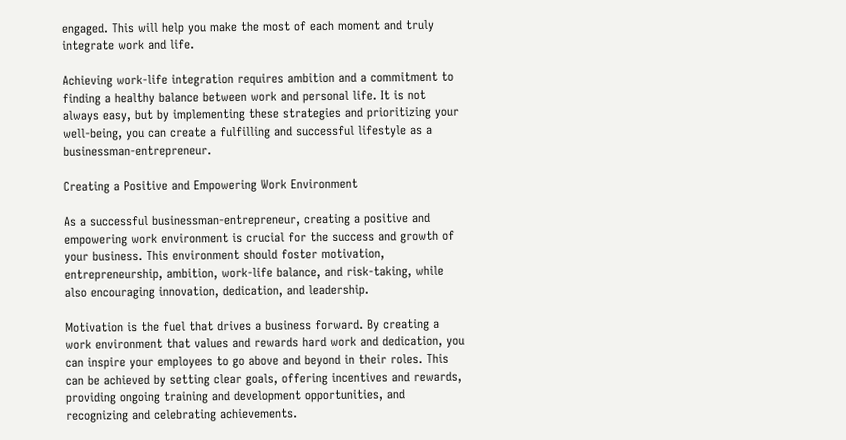engaged. This will help you make the most of each moment and truly integrate work and life.

Achieving work-life integration requires ambition and a commitment to finding a healthy balance between work and personal life. It is not always easy, but by implementing these strategies and prioritizing your well-being, you can create a fulfilling and successful lifestyle as a businessman-entrepreneur.

Creating a Positive and Empowering Work Environment

As a successful businessman-entrepreneur, creating a positive and empowering work environment is crucial for the success and growth of your business. This environment should foster motivation, entrepreneurship, ambition, work-life balance, and risk-taking, while also encouraging innovation, dedication, and leadership.

Motivation is the fuel that drives a business forward. By creating a work environment that values and rewards hard work and dedication, you can inspire your employees to go above and beyond in their roles. This can be achieved by setting clear goals, offering incentives and rewards, providing ongoing training and development opportunities, and recognizing and celebrating achievements.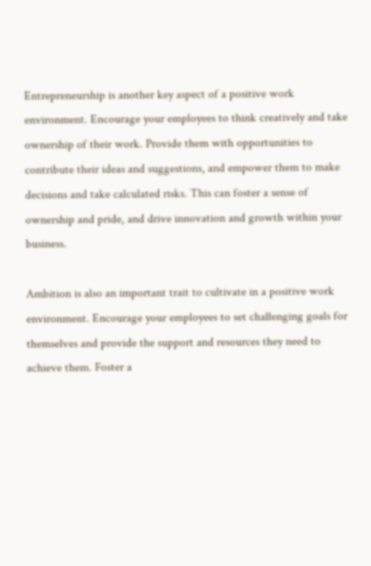Entrepreneurship is another key aspect of a positive work environment. Encourage your employees to think creatively and take ownership of their work. Provide them with opportunities to contribute their ideas and suggestions, and empower them to make decisions and take calculated risks. This can foster a sense of ownership and pride, and drive innovation and growth within your business.

Ambition is also an important trait to cultivate in a positive work environment. Encourage your employees to set challenging goals for themselves and provide the support and resources they need to achieve them. Foster a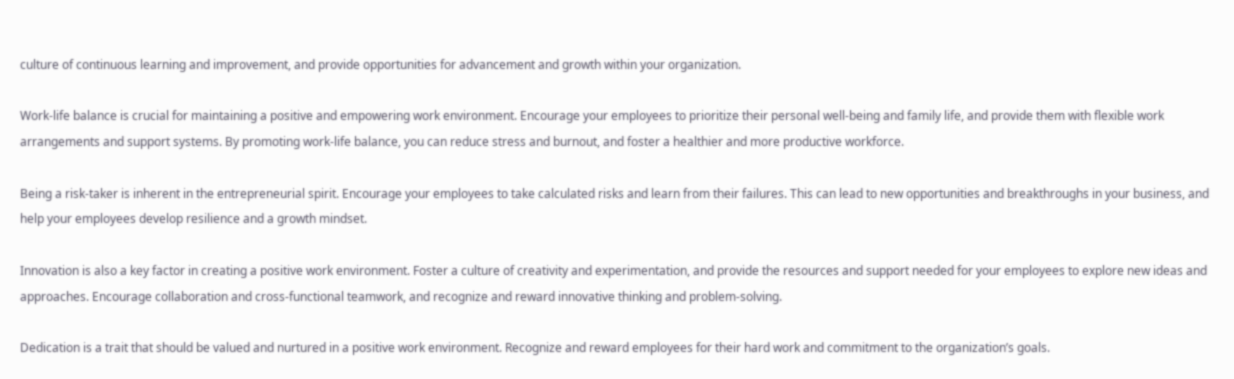culture of continuous learning and improvement, and provide opportunities for advancement and growth within your organization.

Work-life balance is crucial for maintaining a positive and empowering work environment. Encourage your employees to prioritize their personal well-being and family life, and provide them with flexible work arrangements and support systems. By promoting work-life balance, you can reduce stress and burnout, and foster a healthier and more productive workforce.

Being a risk-taker is inherent in the entrepreneurial spirit. Encourage your employees to take calculated risks and learn from their failures. This can lead to new opportunities and breakthroughs in your business, and help your employees develop resilience and a growth mindset.

Innovation is also a key factor in creating a positive work environment. Foster a culture of creativity and experimentation, and provide the resources and support needed for your employees to explore new ideas and approaches. Encourage collaboration and cross-functional teamwork, and recognize and reward innovative thinking and problem-solving.

Dedication is a trait that should be valued and nurtured in a positive work environment. Recognize and reward employees for their hard work and commitment to the organization’s goals.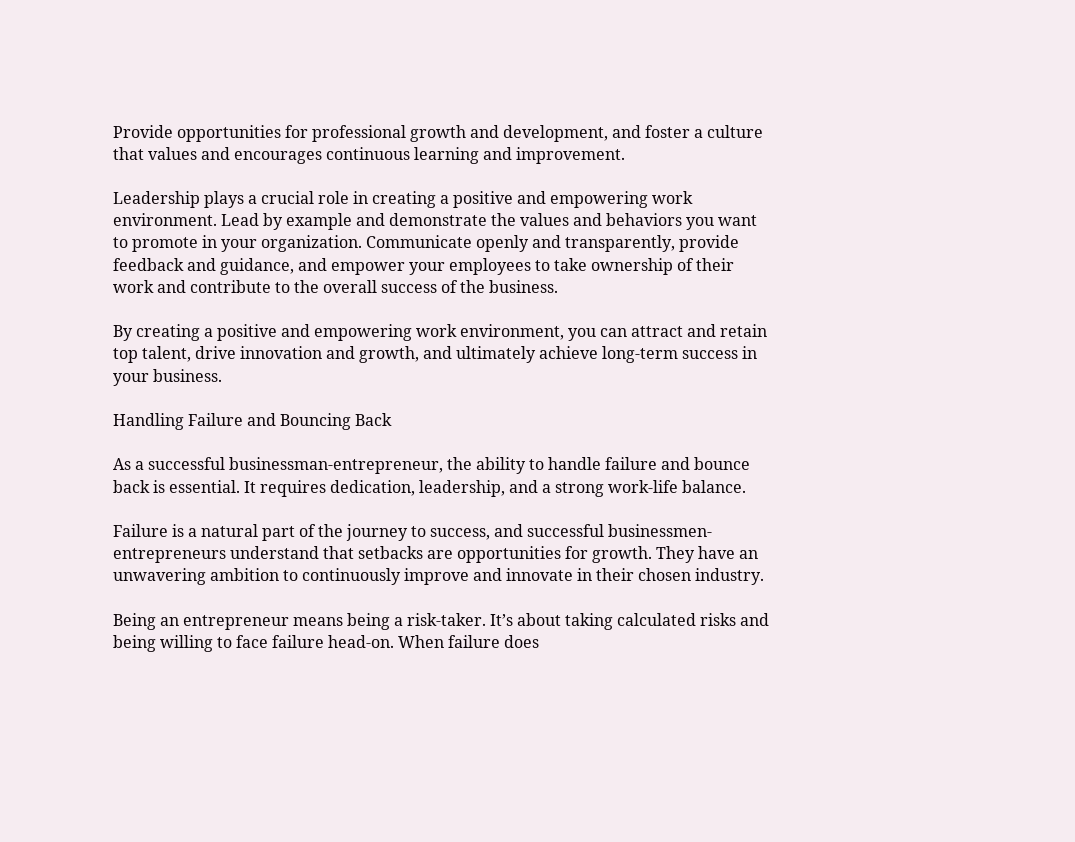Provide opportunities for professional growth and development, and foster a culture that values and encourages continuous learning and improvement.

Leadership plays a crucial role in creating a positive and empowering work environment. Lead by example and demonstrate the values and behaviors you want to promote in your organization. Communicate openly and transparently, provide feedback and guidance, and empower your employees to take ownership of their work and contribute to the overall success of the business.

By creating a positive and empowering work environment, you can attract and retain top talent, drive innovation and growth, and ultimately achieve long-term success in your business.

Handling Failure and Bouncing Back

As a successful businessman-entrepreneur, the ability to handle failure and bounce back is essential. It requires dedication, leadership, and a strong work-life balance.

Failure is a natural part of the journey to success, and successful businessmen-entrepreneurs understand that setbacks are opportunities for growth. They have an unwavering ambition to continuously improve and innovate in their chosen industry.

Being an entrepreneur means being a risk-taker. It’s about taking calculated risks and being willing to face failure head-on. When failure does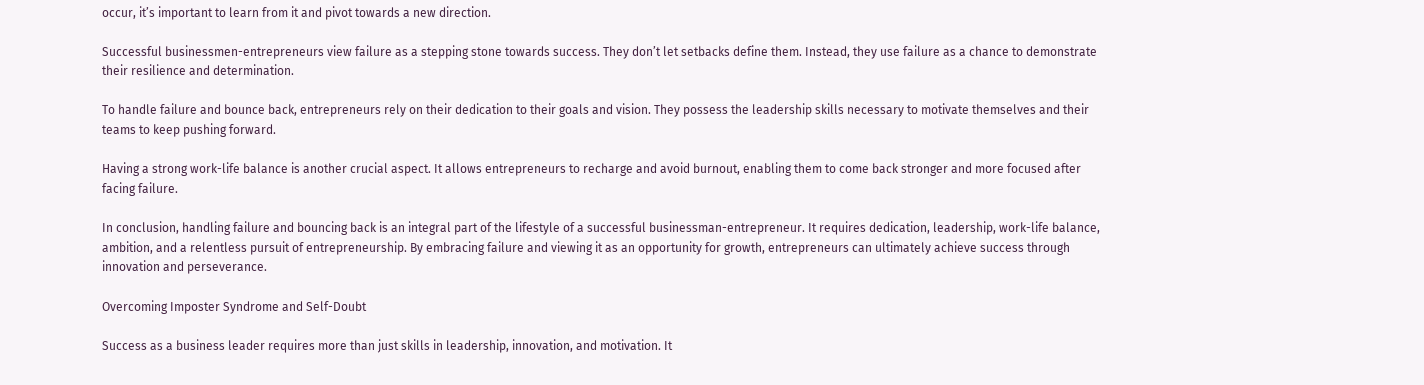occur, it’s important to learn from it and pivot towards a new direction.

Successful businessmen-entrepreneurs view failure as a stepping stone towards success. They don’t let setbacks define them. Instead, they use failure as a chance to demonstrate their resilience and determination.

To handle failure and bounce back, entrepreneurs rely on their dedication to their goals and vision. They possess the leadership skills necessary to motivate themselves and their teams to keep pushing forward.

Having a strong work-life balance is another crucial aspect. It allows entrepreneurs to recharge and avoid burnout, enabling them to come back stronger and more focused after facing failure.

In conclusion, handling failure and bouncing back is an integral part of the lifestyle of a successful businessman-entrepreneur. It requires dedication, leadership, work-life balance, ambition, and a relentless pursuit of entrepreneurship. By embracing failure and viewing it as an opportunity for growth, entrepreneurs can ultimately achieve success through innovation and perseverance.

Overcoming Imposter Syndrome and Self-Doubt

Success as a business leader requires more than just skills in leadership, innovation, and motivation. It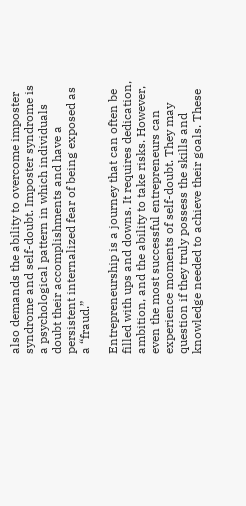also demands the ability to overcome imposter syndrome and self-doubt. Imposter syndrome is a psychological pattern in which individuals doubt their accomplishments and have a persistent internalized fear of being exposed as a “fraud.”

Entrepreneurship is a journey that can often be filled with ups and downs. It requires dedication, ambition, and the ability to take risks. However, even the most successful entrepreneurs can experience moments of self-doubt. They may question if they truly possess the skills and knowledge needed to achieve their goals. These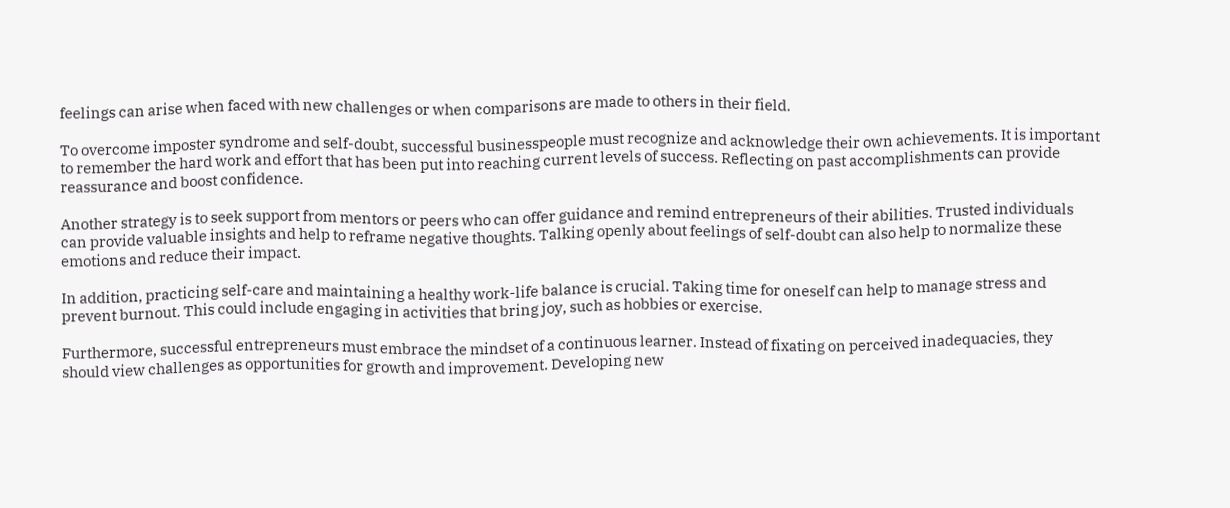feelings can arise when faced with new challenges or when comparisons are made to others in their field.

To overcome imposter syndrome and self-doubt, successful businesspeople must recognize and acknowledge their own achievements. It is important to remember the hard work and effort that has been put into reaching current levels of success. Reflecting on past accomplishments can provide reassurance and boost confidence.

Another strategy is to seek support from mentors or peers who can offer guidance and remind entrepreneurs of their abilities. Trusted individuals can provide valuable insights and help to reframe negative thoughts. Talking openly about feelings of self-doubt can also help to normalize these emotions and reduce their impact.

In addition, practicing self-care and maintaining a healthy work-life balance is crucial. Taking time for oneself can help to manage stress and prevent burnout. This could include engaging in activities that bring joy, such as hobbies or exercise.

Furthermore, successful entrepreneurs must embrace the mindset of a continuous learner. Instead of fixating on perceived inadequacies, they should view challenges as opportunities for growth and improvement. Developing new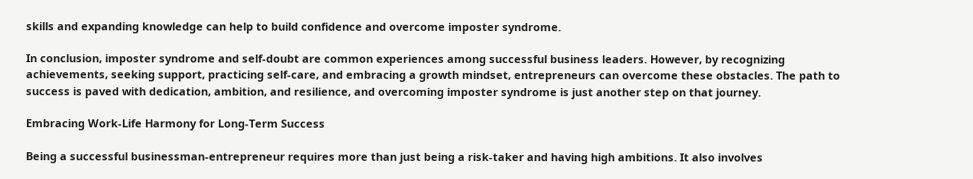skills and expanding knowledge can help to build confidence and overcome imposter syndrome.

In conclusion, imposter syndrome and self-doubt are common experiences among successful business leaders. However, by recognizing achievements, seeking support, practicing self-care, and embracing a growth mindset, entrepreneurs can overcome these obstacles. The path to success is paved with dedication, ambition, and resilience, and overcoming imposter syndrome is just another step on that journey.

Embracing Work-Life Harmony for Long-Term Success

Being a successful businessman-entrepreneur requires more than just being a risk-taker and having high ambitions. It also involves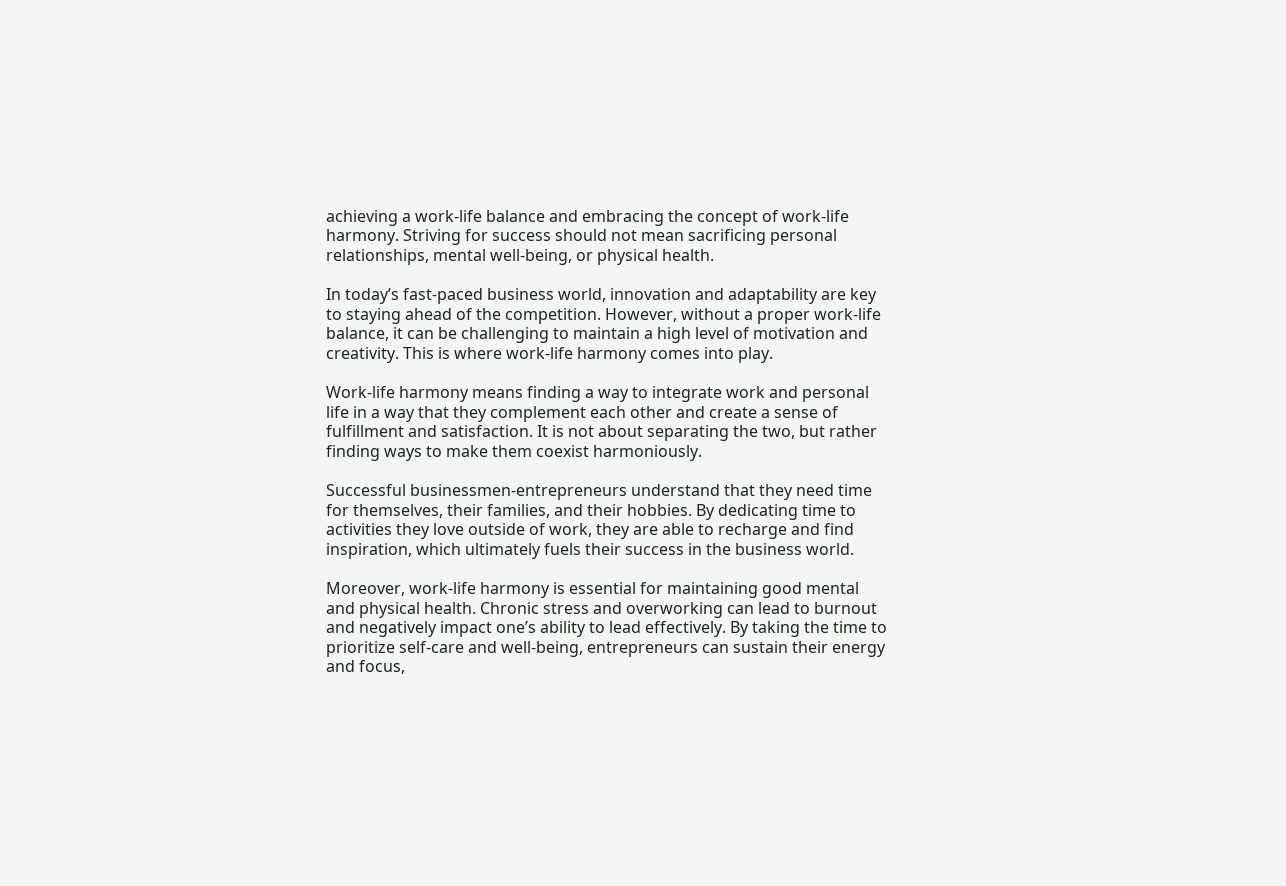achieving a work-life balance and embracing the concept of work-life harmony. Striving for success should not mean sacrificing personal relationships, mental well-being, or physical health.

In today’s fast-paced business world, innovation and adaptability are key to staying ahead of the competition. However, without a proper work-life balance, it can be challenging to maintain a high level of motivation and creativity. This is where work-life harmony comes into play.

Work-life harmony means finding a way to integrate work and personal life in a way that they complement each other and create a sense of fulfillment and satisfaction. It is not about separating the two, but rather finding ways to make them coexist harmoniously.

Successful businessmen-entrepreneurs understand that they need time for themselves, their families, and their hobbies. By dedicating time to activities they love outside of work, they are able to recharge and find inspiration, which ultimately fuels their success in the business world.

Moreover, work-life harmony is essential for maintaining good mental and physical health. Chronic stress and overworking can lead to burnout and negatively impact one’s ability to lead effectively. By taking the time to prioritize self-care and well-being, entrepreneurs can sustain their energy and focus,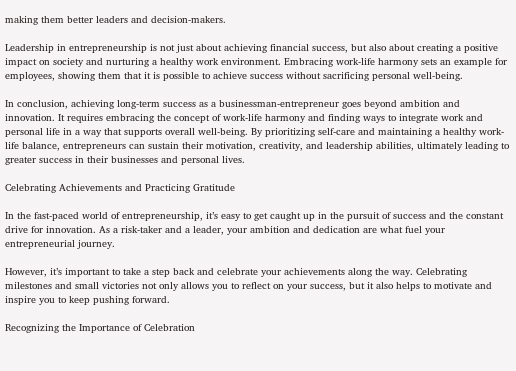making them better leaders and decision-makers.

Leadership in entrepreneurship is not just about achieving financial success, but also about creating a positive impact on society and nurturing a healthy work environment. Embracing work-life harmony sets an example for employees, showing them that it is possible to achieve success without sacrificing personal well-being.

In conclusion, achieving long-term success as a businessman-entrepreneur goes beyond ambition and innovation. It requires embracing the concept of work-life harmony and finding ways to integrate work and personal life in a way that supports overall well-being. By prioritizing self-care and maintaining a healthy work-life balance, entrepreneurs can sustain their motivation, creativity, and leadership abilities, ultimately leading to greater success in their businesses and personal lives.

Celebrating Achievements and Practicing Gratitude

In the fast-paced world of entrepreneurship, it’s easy to get caught up in the pursuit of success and the constant drive for innovation. As a risk-taker and a leader, your ambition and dedication are what fuel your entrepreneurial journey.

However, it’s important to take a step back and celebrate your achievements along the way. Celebrating milestones and small victories not only allows you to reflect on your success, but it also helps to motivate and inspire you to keep pushing forward.

Recognizing the Importance of Celebration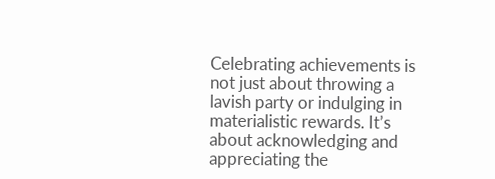Celebrating achievements is not just about throwing a lavish party or indulging in materialistic rewards. It’s about acknowledging and appreciating the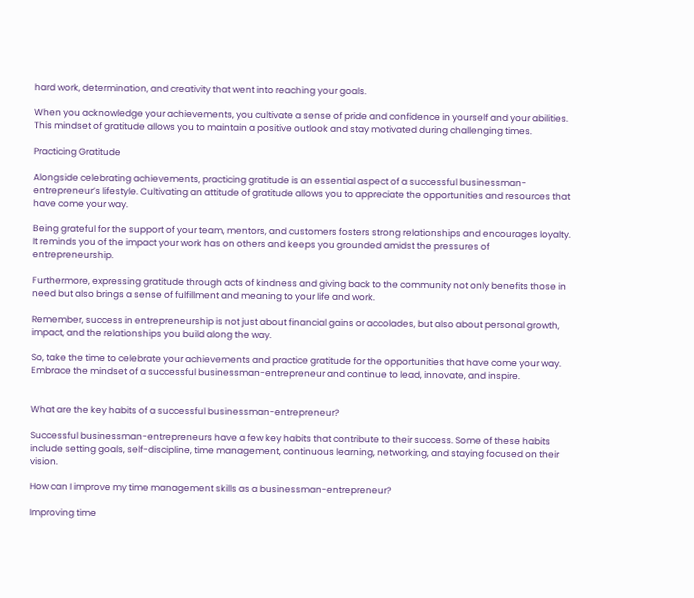hard work, determination, and creativity that went into reaching your goals.

When you acknowledge your achievements, you cultivate a sense of pride and confidence in yourself and your abilities. This mindset of gratitude allows you to maintain a positive outlook and stay motivated during challenging times.

Practicing Gratitude

Alongside celebrating achievements, practicing gratitude is an essential aspect of a successful businessman-entrepreneur’s lifestyle. Cultivating an attitude of gratitude allows you to appreciate the opportunities and resources that have come your way.

Being grateful for the support of your team, mentors, and customers fosters strong relationships and encourages loyalty. It reminds you of the impact your work has on others and keeps you grounded amidst the pressures of entrepreneurship.

Furthermore, expressing gratitude through acts of kindness and giving back to the community not only benefits those in need but also brings a sense of fulfillment and meaning to your life and work.

Remember, success in entrepreneurship is not just about financial gains or accolades, but also about personal growth, impact, and the relationships you build along the way.

So, take the time to celebrate your achievements and practice gratitude for the opportunities that have come your way. Embrace the mindset of a successful businessman-entrepreneur and continue to lead, innovate, and inspire.


What are the key habits of a successful businessman-entrepreneur?

Successful businessman-entrepreneurs have a few key habits that contribute to their success. Some of these habits include setting goals, self-discipline, time management, continuous learning, networking, and staying focused on their vision.

How can I improve my time management skills as a businessman-entrepreneur?

Improving time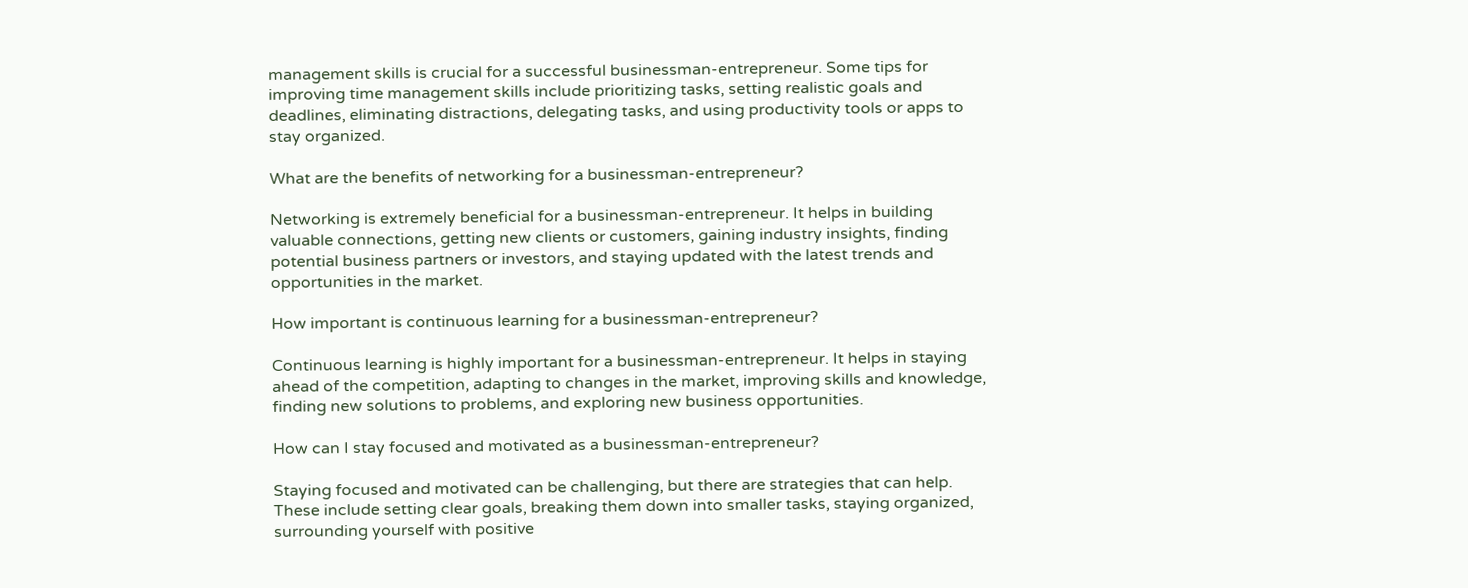management skills is crucial for a successful businessman-entrepreneur. Some tips for improving time management skills include prioritizing tasks, setting realistic goals and deadlines, eliminating distractions, delegating tasks, and using productivity tools or apps to stay organized.

What are the benefits of networking for a businessman-entrepreneur?

Networking is extremely beneficial for a businessman-entrepreneur. It helps in building valuable connections, getting new clients or customers, gaining industry insights, finding potential business partners or investors, and staying updated with the latest trends and opportunities in the market.

How important is continuous learning for a businessman-entrepreneur?

Continuous learning is highly important for a businessman-entrepreneur. It helps in staying ahead of the competition, adapting to changes in the market, improving skills and knowledge, finding new solutions to problems, and exploring new business opportunities.

How can I stay focused and motivated as a businessman-entrepreneur?

Staying focused and motivated can be challenging, but there are strategies that can help. These include setting clear goals, breaking them down into smaller tasks, staying organized, surrounding yourself with positive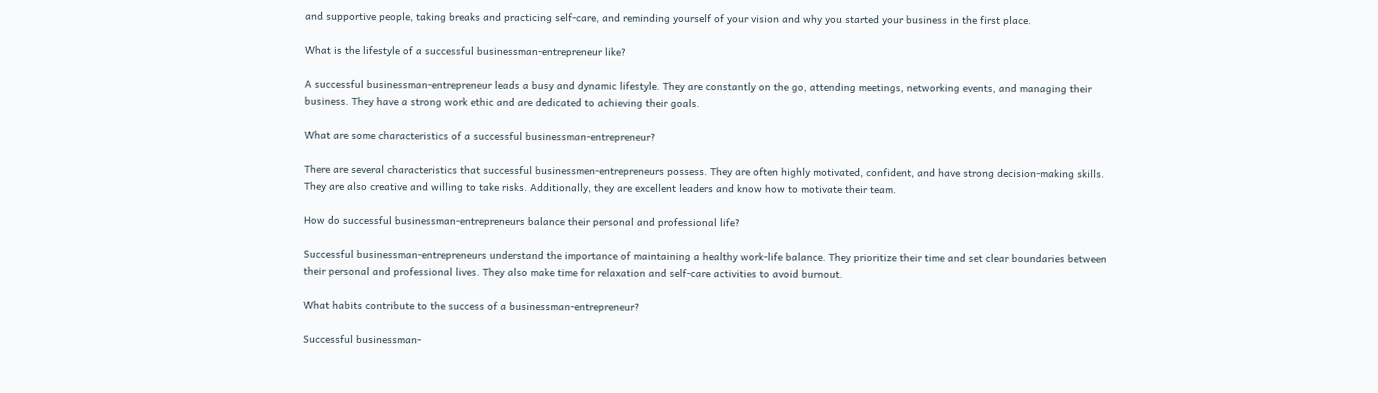and supportive people, taking breaks and practicing self-care, and reminding yourself of your vision and why you started your business in the first place.

What is the lifestyle of a successful businessman-entrepreneur like?

A successful businessman-entrepreneur leads a busy and dynamic lifestyle. They are constantly on the go, attending meetings, networking events, and managing their business. They have a strong work ethic and are dedicated to achieving their goals.

What are some characteristics of a successful businessman-entrepreneur?

There are several characteristics that successful businessmen-entrepreneurs possess. They are often highly motivated, confident, and have strong decision-making skills. They are also creative and willing to take risks. Additionally, they are excellent leaders and know how to motivate their team.

How do successful businessman-entrepreneurs balance their personal and professional life?

Successful businessman-entrepreneurs understand the importance of maintaining a healthy work-life balance. They prioritize their time and set clear boundaries between their personal and professional lives. They also make time for relaxation and self-care activities to avoid burnout.

What habits contribute to the success of a businessman-entrepreneur?

Successful businessman-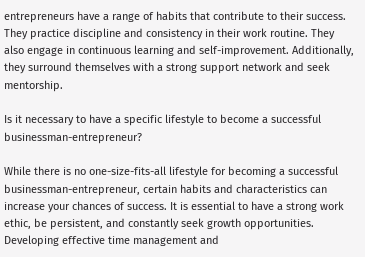entrepreneurs have a range of habits that contribute to their success. They practice discipline and consistency in their work routine. They also engage in continuous learning and self-improvement. Additionally, they surround themselves with a strong support network and seek mentorship.

Is it necessary to have a specific lifestyle to become a successful businessman-entrepreneur?

While there is no one-size-fits-all lifestyle for becoming a successful businessman-entrepreneur, certain habits and characteristics can increase your chances of success. It is essential to have a strong work ethic, be persistent, and constantly seek growth opportunities. Developing effective time management and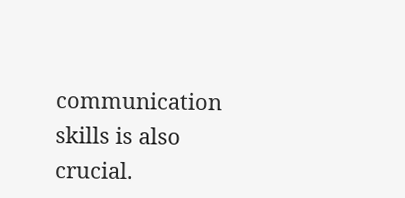communication skills is also crucial.